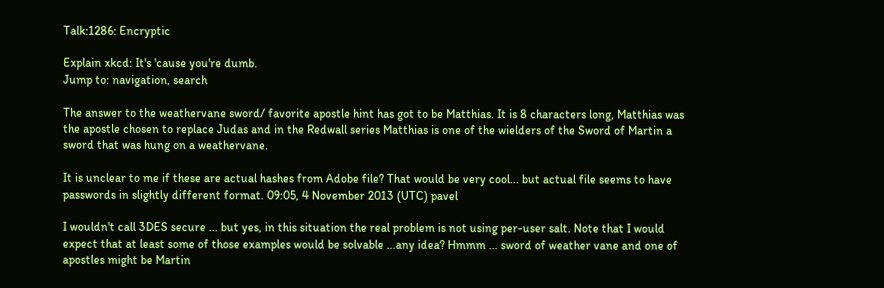Talk:1286: Encryptic

Explain xkcd: It's 'cause you're dumb.
Jump to: navigation, search

The answer to the weathervane sword/ favorite apostle hint has got to be Matthias. It is 8 characters long, Matthias was the apostle chosen to replace Judas and in the Redwall series Matthias is one of the wielders of the Sword of Martin a sword that was hung on a weathervane.

It is unclear to me if these are actual hashes from Adobe file? That would be very cool... but actual file seems to have passwords in slightly different format. 09:05, 4 November 2013 (UTC) pavel

I wouldn't call 3DES secure ... but yes, in this situation the real problem is not using per-user salt. Note that I would expect that at least some of those examples would be solvable ...any idea? Hmmm ... sword of weather vane and one of apostles might be Martin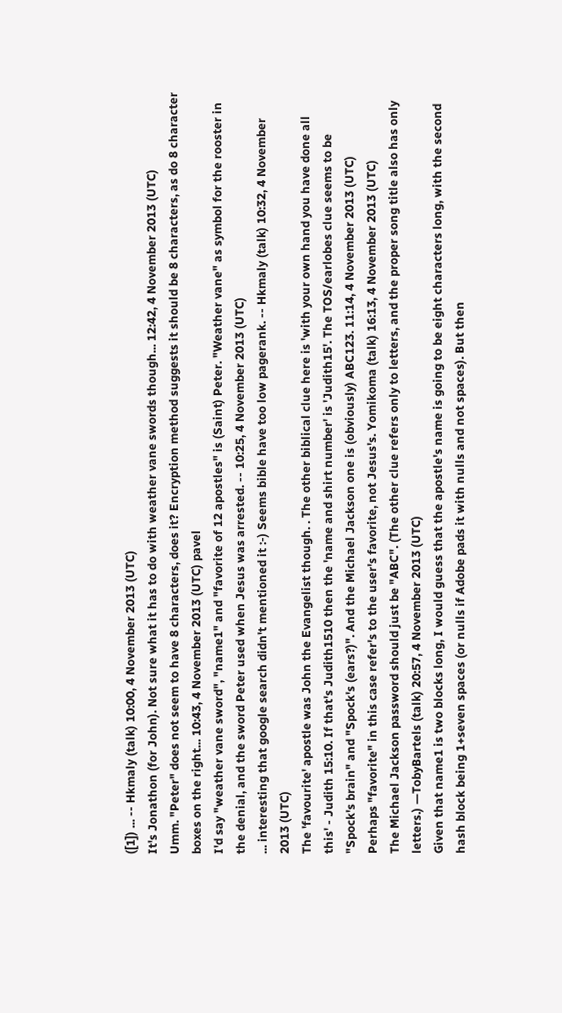([1]) ... -- Hkmaly (talk) 10:00, 4 November 2013 (UTC)
It's Jonathon (for John). Not sure what it has to do with weather vane swords though... 12:42, 4 November 2013 (UTC)
Umm. "Peter" does not seem to have 8 characters, does it? Encryption method suggests it should be 8 characters, as do 8 character boxes on the right... 10:43, 4 November 2013 (UTC) pavel
I'd say "weather vane sword", "name1" and "favorite of 12 apostles" is (Saint) Peter. "Weather vane" as symbol for the rooster in the denial, and the sword Peter used when Jesus was arrested. -- 10:25, 4 November 2013 (UTC)
... interesting that google search didn't mentioned it :-) Seems bible have too low pagerank. -- Hkmaly (talk) 10:32, 4 November 2013 (UTC)
The 'favourite' apostle was John the Evangelist though. . The other biblical clue here is 'with your own hand you have done all this' - Judith 15:10. If that's Judith1510 then the 'name and shirt number' is 'Judith15'. The TOS/earlobes clue seems to be "Spock's brain" and "Spock's (ears?)". And the Michael Jackson one is (obviously) ABC123. 11:14, 4 November 2013 (UTC)
Perhaps "favorite" in this case refer's to the user's favorite, not Jesus's. Yomikoma (talk) 16:13, 4 November 2013 (UTC)
The Michael Jackson password should just be "ABC". (The other clue refers only to letters, and the proper song title also has only letters.) —TobyBartels (talk) 20:57, 4 November 2013 (UTC)
Given that name1 is two blocks long, I would guess that the apostle's name is going to be eight characters long, with the second hash block being 1+seven spaces (or nulls if Adobe pads it with nulls and not spaces). But then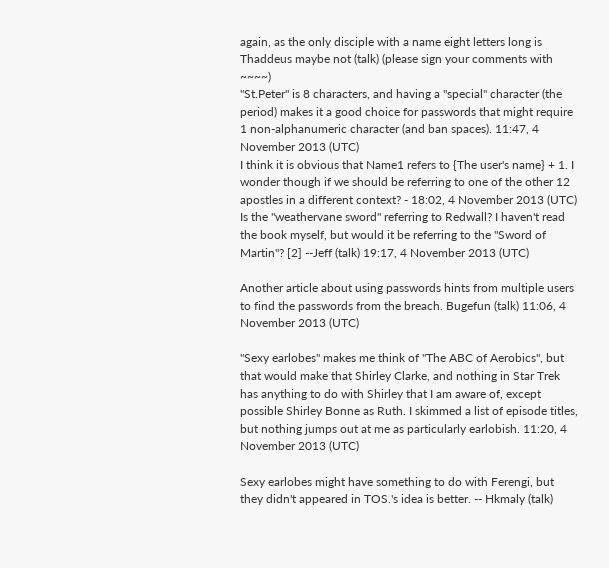again, as the only disciple with a name eight letters long is Thaddeus maybe not (talk) (please sign your comments with ~~~~)
"St.Peter" is 8 characters, and having a "special" character (the period) makes it a good choice for passwords that might require 1 non-alphanumeric character (and ban spaces). 11:47, 4 November 2013 (UTC)
I think it is obvious that Name1 refers to {The user's name} + 1. I wonder though if we should be referring to one of the other 12 apostles in a different context? - 18:02, 4 November 2013 (UTC)
Is the "weathervane sword" referring to Redwall? I haven't read the book myself, but would it be referring to the "Sword of Martin"? [2] --Jeff (talk) 19:17, 4 November 2013 (UTC)

Another article about using passwords hints from multiple users to find the passwords from the breach. Bugefun (talk) 11:06, 4 November 2013 (UTC)

"Sexy earlobes" makes me think of "The ABC of Aerobics", but that would make that Shirley Clarke, and nothing in Star Trek has anything to do with Shirley that I am aware of, except possible Shirley Bonne as Ruth. I skimmed a list of episode titles, but nothing jumps out at me as particularly earlobish. 11:20, 4 November 2013 (UTC)

Sexy earlobes might have something to do with Ferengi, but they didn't appeared in TOS.'s idea is better. -- Hkmaly (talk)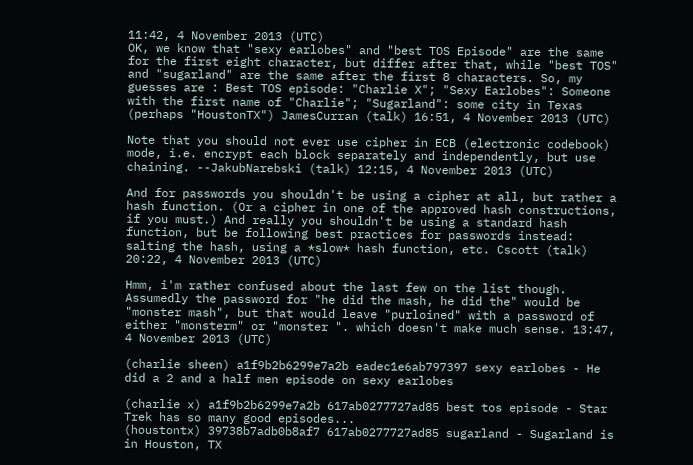11:42, 4 November 2013 (UTC)
OK, we know that "sexy earlobes" and "best TOS Episode" are the same for the first eight character, but differ after that, while "best TOS" and "sugarland" are the same after the first 8 characters. So, my guesses are : Best TOS episode: "Charlie X"; "Sexy Earlobes": Someone with the first name of "Charlie"; "Sugarland": some city in Texas (perhaps "HoustonTX") JamesCurran (talk) 16:51, 4 November 2013 (UTC)

Note that you should not ever use cipher in ECB (electronic codebook) mode, i.e. encrypt each block separately and independently, but use chaining. --JakubNarebski (talk) 12:15, 4 November 2013 (UTC)

And for passwords you shouldn't be using a cipher at all, but rather a hash function. (Or a cipher in one of the approved hash constructions, if you must.) And really you shouldn't be using a standard hash function, but be following best practices for passwords instead: salting the hash, using a *slow* hash function, etc. Cscott (talk) 20:22, 4 November 2013 (UTC)

Hmm, i'm rather confused about the last few on the list though. Assumedly the password for "he did the mash, he did the" would be "monster mash", but that would leave "purloined" with a password of either "monsterm" or "monster ". which doesn't make much sense. 13:47, 4 November 2013 (UTC)

(charlie sheen) a1f9b2b6299e7a2b eadec1e6ab797397 sexy earlobes - He did a 2 and a half men episode on sexy earlobes

(charlie x) a1f9b2b6299e7a2b 617ab0277727ad85 best tos episode - Star Trek has so many good episodes...
(houstontx) 39738b7adb0b8af7 617ab0277727ad85 sugarland - Sugarland is in Houston, TX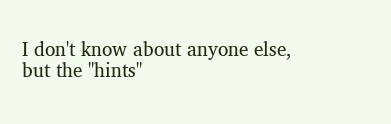I don't know about anyone else, but the "hints"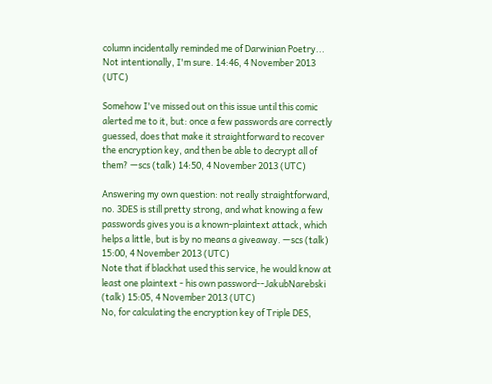column incidentally reminded me of Darwinian Poetry... Not intentionally, I'm sure. 14:46, 4 November 2013 (UTC)

Somehow I've missed out on this issue until this comic alerted me to it, but: once a few passwords are correctly guessed, does that make it straightforward to recover the encryption key, and then be able to decrypt all of them? —scs (talk) 14:50, 4 November 2013 (UTC)

Answering my own question: not really straightforward, no. 3DES is still pretty strong, and what knowing a few passwords gives you is a known-plaintext attack, which helps a little, but is by no means a giveaway. —scs (talk) 15:00, 4 November 2013 (UTC)
Note that if blackhat used this service, he would know at least one plaintext - his own password--JakubNarebski (talk) 15:05, 4 November 2013 (UTC)
No, for calculating the encryption key of Triple DES,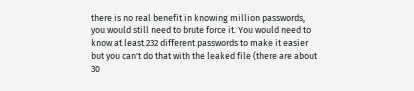there is no real benefit in knowing million passwords, you would still need to brute force it. You would need to know at least 232 different passwords to make it easier but you can't do that with the leaked file (there are about 30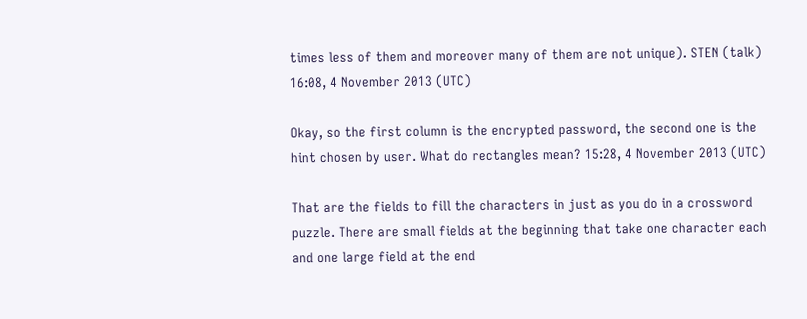times less of them and moreover many of them are not unique). STEN (talk) 16:08, 4 November 2013 (UTC)

Okay, so the first column is the encrypted password, the second one is the hint chosen by user. What do rectangles mean? 15:28, 4 November 2013 (UTC)

That are the fields to fill the characters in just as you do in a crossword puzzle. There are small fields at the beginning that take one character each and one large field at the end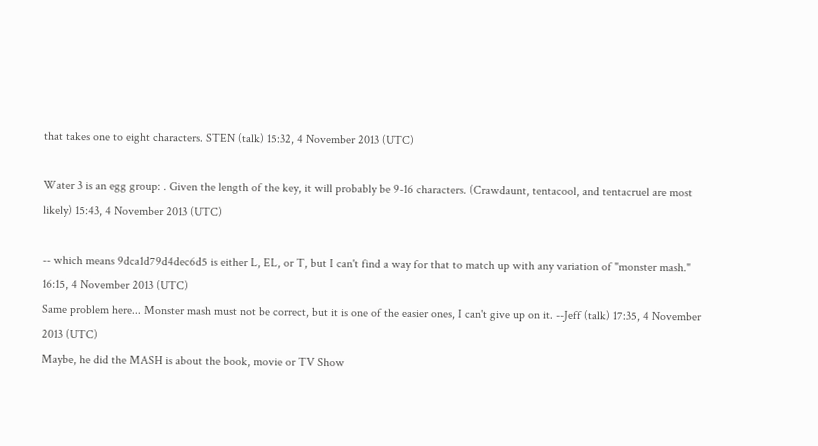that takes one to eight characters. STEN (talk) 15:32, 4 November 2013 (UTC)

Water 3 is an egg group: . Given the length of the key, it will probably be 9-16 characters. (Crawdaunt, tentacool, and tentacruel are most likely) 15:43, 4 November 2013 (UTC)

-- which means 9dca1d79d4dec6d5 is either L, EL, or T, but I can't find a way for that to match up with any variation of "monster mash." 16:15, 4 November 2013 (UTC)
Same problem here... Monster mash must not be correct, but it is one of the easier ones, I can't give up on it. --Jeff (talk) 17:35, 4 November 2013 (UTC)
Maybe, he did the MASH is about the book, movie or TV Show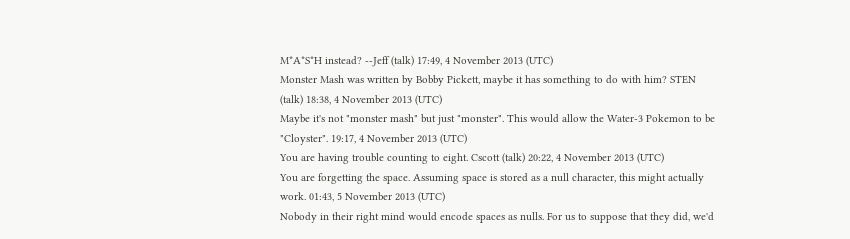M*A*S*H instead? --Jeff (talk) 17:49, 4 November 2013 (UTC)
Monster Mash was written by Bobby Pickett, maybe it has something to do with him? STEN (talk) 18:38, 4 November 2013 (UTC)
Maybe it's not "monster mash" but just "monster". This would allow the Water-3 Pokemon to be "Cloyster". 19:17, 4 November 2013 (UTC)
You are having trouble counting to eight. Cscott (talk) 20:22, 4 November 2013 (UTC)
You are forgetting the space. Assuming space is stored as a null character, this might actually work. 01:43, 5 November 2013 (UTC)
Nobody in their right mind would encode spaces as nulls. For us to suppose that they did, we'd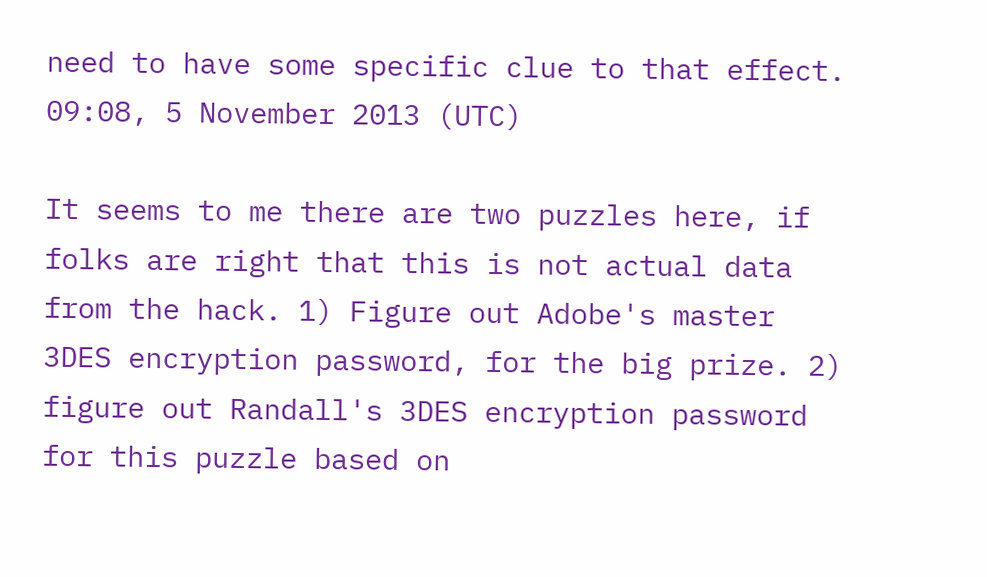need to have some specific clue to that effect. 09:08, 5 November 2013 (UTC)

It seems to me there are two puzzles here, if folks are right that this is not actual data from the hack. 1) Figure out Adobe's master 3DES encryption password, for the big prize. 2) figure out Randall's 3DES encryption password for this puzzle based on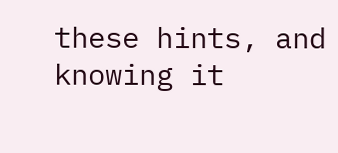these hints, and knowing it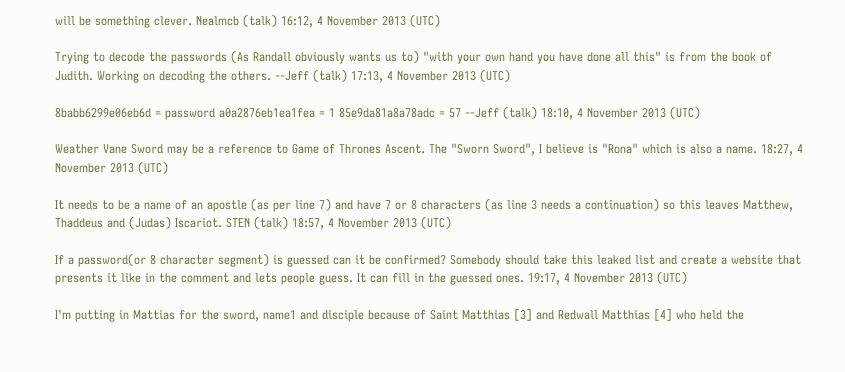will be something clever. Nealmcb (talk) 16:12, 4 November 2013 (UTC)

Trying to decode the passwords (As Randall obviously wants us to) "with your own hand you have done all this" is from the book of Judith. Working on decoding the others. --Jeff (talk) 17:13, 4 November 2013 (UTC)

8babb6299e06eb6d = password a0a2876eb1ea1fea = 1 85e9da81a8a78adc = 57 --Jeff (talk) 18:10, 4 November 2013 (UTC)

Weather Vane Sword may be a reference to Game of Thrones Ascent. The "Sworn Sword", I believe is "Rona" which is also a name. 18:27, 4 November 2013 (UTC)

It needs to be a name of an apostle (as per line 7) and have 7 or 8 characters (as line 3 needs a continuation) so this leaves Matthew, Thaddeus and (Judas) Iscariot. STEN (talk) 18:57, 4 November 2013 (UTC)

If a password(or 8 character segment) is guessed can it be confirmed? Somebody should take this leaked list and create a website that presents it like in the comment and lets people guess. It can fill in the guessed ones. 19:17, 4 November 2013 (UTC)

I'm putting in Mattias for the sword, name1 and disciple because of Saint Matthias [3] and Redwall Matthias [4] who held the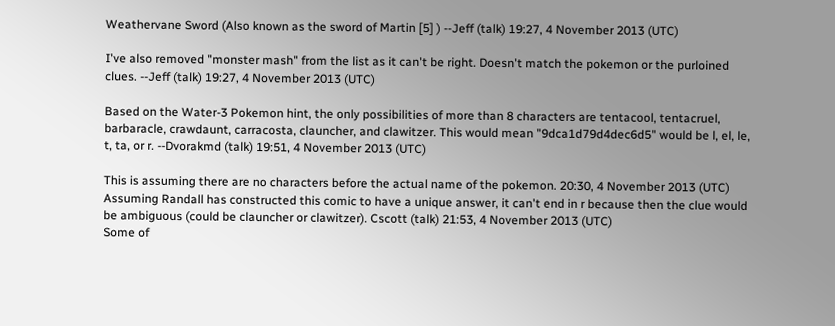Weathervane Sword (Also known as the sword of Martin [5] ) --Jeff (talk) 19:27, 4 November 2013 (UTC)

I've also removed "monster mash" from the list as it can't be right. Doesn't match the pokemon or the purloined clues. --Jeff (talk) 19:27, 4 November 2013 (UTC)

Based on the Water-3 Pokemon hint, the only possibilities of more than 8 characters are tentacool, tentacruel, barbaracle, crawdaunt, carracosta, clauncher, and clawitzer. This would mean "9dca1d79d4dec6d5" would be l, el, le, t, ta, or r. --Dvorakmd (talk) 19:51, 4 November 2013 (UTC)

This is assuming there are no characters before the actual name of the pokemon. 20:30, 4 November 2013 (UTC)
Assuming Randall has constructed this comic to have a unique answer, it can't end in r because then the clue would be ambiguous (could be clauncher or clawitzer). Cscott (talk) 21:53, 4 November 2013 (UTC)
Some of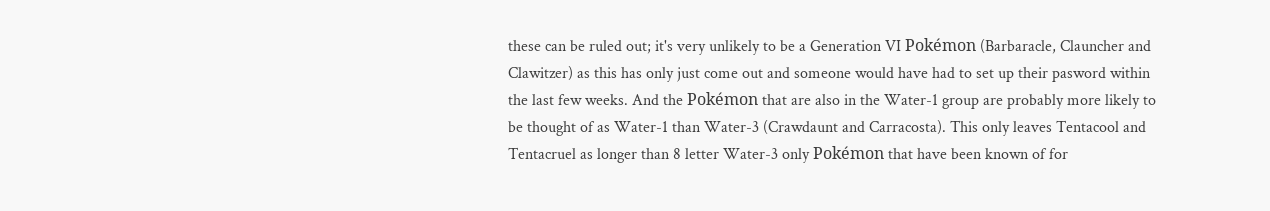these can be ruled out; it's very unlikely to be a Generation VI Pokémon (Barbaracle, Clauncher and Clawitzer) as this has only just come out and someone would have had to set up their pasword within the last few weeks. And the Pokémon that are also in the Water-1 group are probably more likely to be thought of as Water-1 than Water-3 (Crawdaunt and Carracosta). This only leaves Tentacool and Tentacruel as longer than 8 letter Water-3 only Pokémon that have been known of for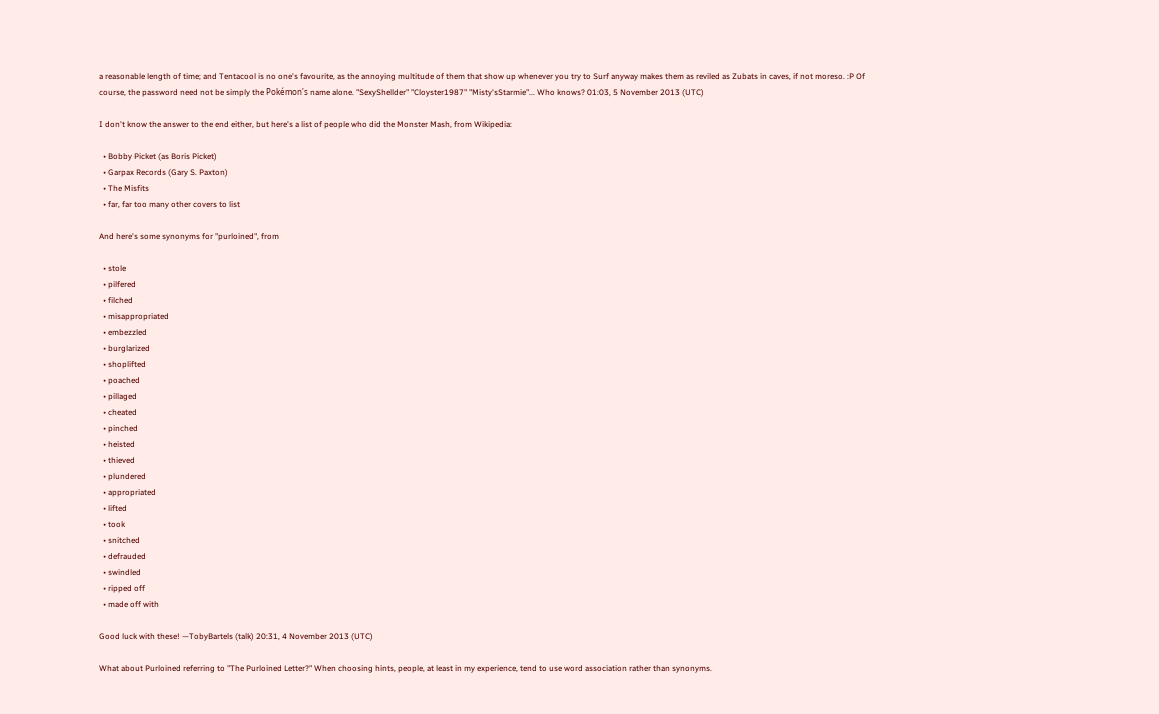a reasonable length of time; and Tentacool is no one's favourite, as the annoying multitude of them that show up whenever you try to Surf anyway makes them as reviled as Zubats in caves, if not moreso. :P Of course, the password need not be simply the Pokémon's name alone. "SexyShellder" "Cloyster1987" "Misty'sStarmie"... Who knows? 01:03, 5 November 2013 (UTC)

I don't know the answer to the end either, but here's a list of people who did the Monster Mash, from Wikipedia:

  • Bobby Picket (as Boris Picket)
  • Garpax Records (Gary S. Paxton)
  • The Misfits
  • far, far too many other covers to list

And here's some synonyms for "purloined", from

  • stole
  • pilfered
  • filched
  • misappropriated
  • embezzled
  • burglarized
  • shoplifted
  • poached
  • pillaged
  • cheated
  • pinched
  • heisted
  • thieved
  • plundered
  • appropriated
  • lifted
  • took
  • snitched
  • defrauded
  • swindled
  • ripped off
  • made off with

Good luck with these! —TobyBartels (talk) 20:31, 4 November 2013 (UTC)

What about Purloined referring to "The Purloined Letter?" When choosing hints, people, at least in my experience, tend to use word association rather than synonyms.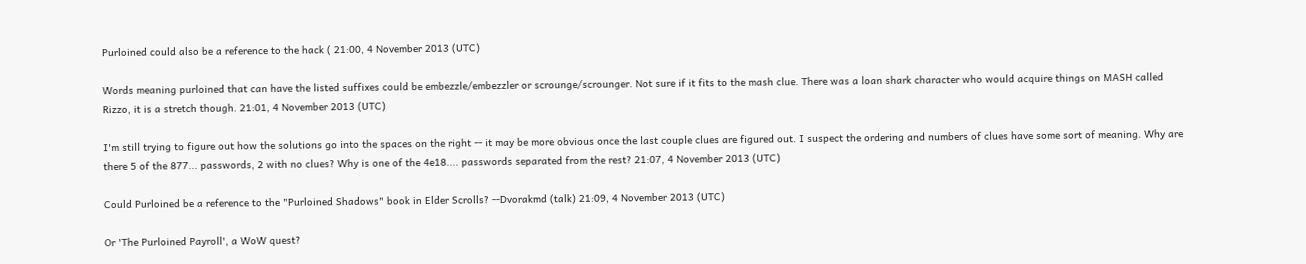Purloined could also be a reference to the hack ( 21:00, 4 November 2013 (UTC)

Words meaning purloined that can have the listed suffixes could be embezzle/embezzler or scrounge/scrounger. Not sure if it fits to the mash clue. There was a loan shark character who would acquire things on MASH called Rizzo, it is a stretch though. 21:01, 4 November 2013 (UTC)

I'm still trying to figure out how the solutions go into the spaces on the right -- it may be more obvious once the last couple clues are figured out. I suspect the ordering and numbers of clues have some sort of meaning. Why are there 5 of the 877... passwords, 2 with no clues? Why is one of the 4e18.... passwords separated from the rest? 21:07, 4 November 2013 (UTC)

Could Purloined be a reference to the "Purloined Shadows" book in Elder Scrolls? --Dvorakmd (talk) 21:09, 4 November 2013 (UTC)

Or 'The Purloined Payroll', a WoW quest?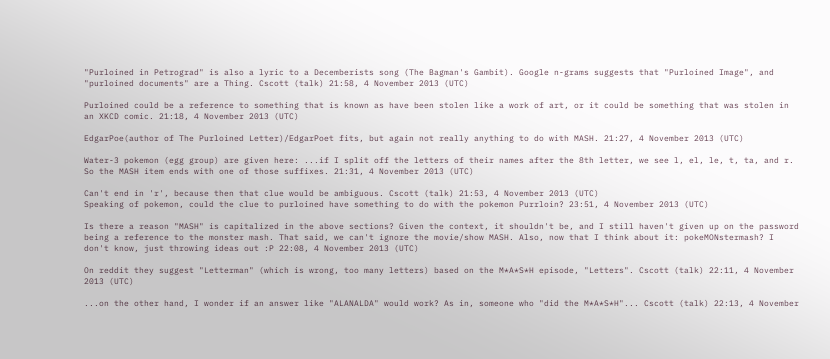"Purloined in Petrograd" is also a lyric to a Decemberists song (The Bagman's Gambit). Google n-grams suggests that "Purloined Image", and "purloined documents" are a Thing. Cscott (talk) 21:58, 4 November 2013 (UTC)

Purloined could be a reference to something that is known as have been stolen like a work of art, or it could be something that was stolen in an XKCD comic. 21:18, 4 November 2013 (UTC)

EdgarPoe(author of The Purloined Letter)/EdgarPoet fits, but again not really anything to do with MASH. 21:27, 4 November 2013 (UTC)

Water-3 pokemon (egg group) are given here: ...if I split off the letters of their names after the 8th letter, we see l, el, le, t, ta, and r. So the MASH item ends with one of those suffixes. 21:31, 4 November 2013 (UTC)

Can't end in 'r', because then that clue would be ambiguous. Cscott (talk) 21:53, 4 November 2013 (UTC)
Speaking of pokemon, could the clue to purloined have something to do with the pokemon Purrloin? 23:51, 4 November 2013 (UTC)

Is there a reason "MASH" is capitalized in the above sections? Given the context, it shouldn't be, and I still haven't given up on the password being a reference to the monster mash. That said, we can't ignore the movie/show MASH. Also, now that I think about it: pokeMONstermash? I don't know, just throwing ideas out :P 22:08, 4 November 2013 (UTC)

On reddit they suggest "Letterman" (which is wrong, too many letters) based on the M*A*S*H episode, "Letters". Cscott (talk) 22:11, 4 November 2013 (UTC)

...on the other hand, I wonder if an answer like "ALANALDA" would work? As in, someone who "did the M*A*S*H"... Cscott (talk) 22:13, 4 November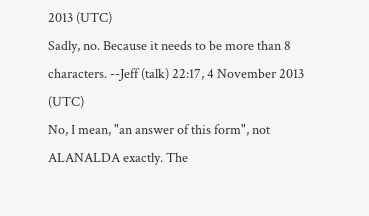2013 (UTC)
Sadly, no. Because it needs to be more than 8 characters. --Jeff (talk) 22:17, 4 November 2013 (UTC)
No, I mean, "an answer of this form", not ALANALDA exactly. The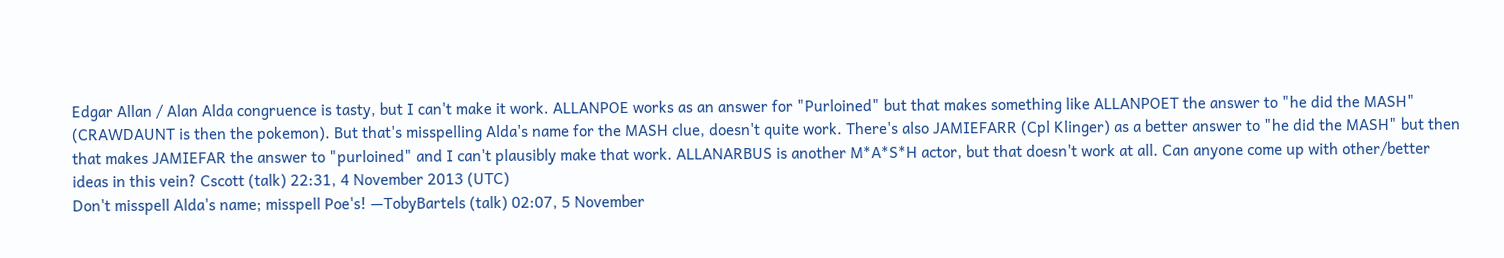Edgar Allan / Alan Alda congruence is tasty, but I can't make it work. ALLANPOE works as an answer for "Purloined" but that makes something like ALLANPOET the answer to "he did the MASH" (CRAWDAUNT is then the pokemon). But that's misspelling Alda's name for the MASH clue, doesn't quite work. There's also JAMIEFARR (Cpl Klinger) as a better answer to "he did the MASH" but then that makes JAMIEFAR the answer to "purloined" and I can't plausibly make that work. ALLANARBUS is another M*A*S*H actor, but that doesn't work at all. Can anyone come up with other/better ideas in this vein? Cscott (talk) 22:31, 4 November 2013 (UTC)
Don't misspell Alda's name; misspell Poe's! —TobyBartels (talk) 02:07, 5 November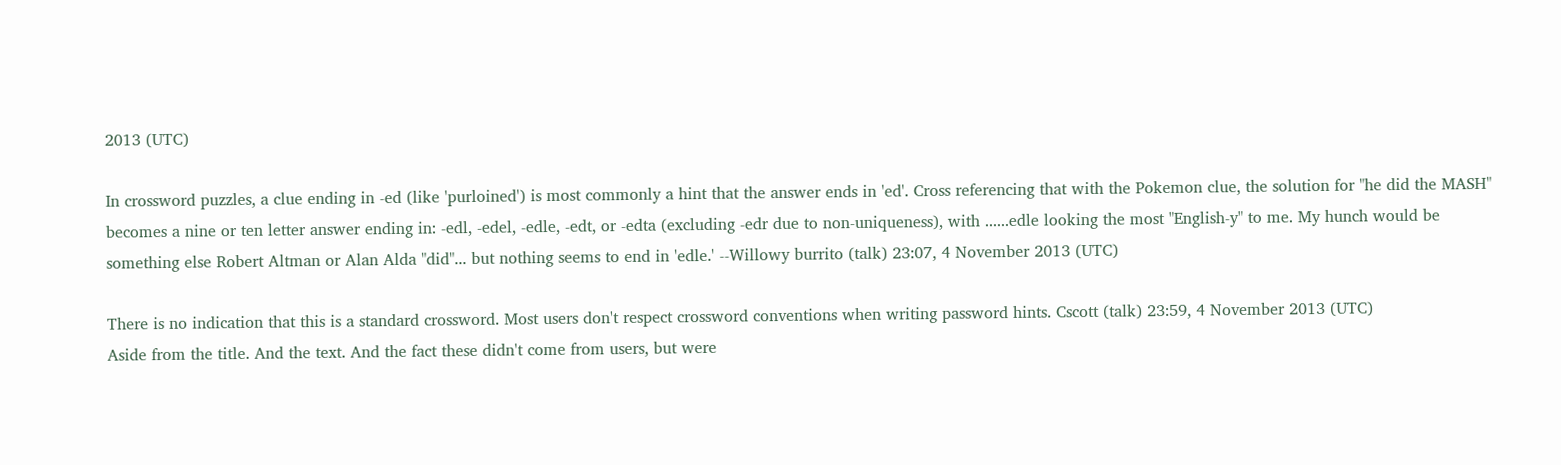2013 (UTC)

In crossword puzzles, a clue ending in -ed (like 'purloined') is most commonly a hint that the answer ends in 'ed'. Cross referencing that with the Pokemon clue, the solution for "he did the MASH" becomes a nine or ten letter answer ending in: -edl, -edel, -edle, -edt, or -edta (excluding -edr due to non-uniqueness), with ......edle looking the most "English-y" to me. My hunch would be something else Robert Altman or Alan Alda "did"... but nothing seems to end in 'edle.' --Willowy burrito (talk) 23:07, 4 November 2013 (UTC)

There is no indication that this is a standard crossword. Most users don't respect crossword conventions when writing password hints. Cscott (talk) 23:59, 4 November 2013 (UTC)
Aside from the title. And the text. And the fact these didn't come from users, but were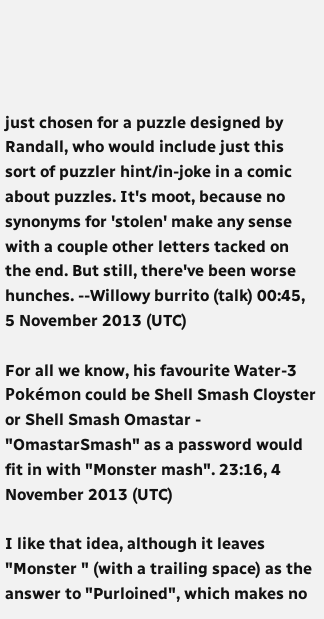just chosen for a puzzle designed by Randall, who would include just this sort of puzzler hint/in-joke in a comic about puzzles. It's moot, because no synonyms for 'stolen' make any sense with a couple other letters tacked on the end. But still, there've been worse hunches. --Willowy burrito (talk) 00:45, 5 November 2013 (UTC)

For all we know, his favourite Water-3 Pokémon could be Shell Smash Cloyster or Shell Smash Omastar - "OmastarSmash" as a password would fit in with "Monster mash". 23:16, 4 November 2013 (UTC)

I like that idea, although it leaves "Monster " (with a trailing space) as the answer to "Purloined", which makes no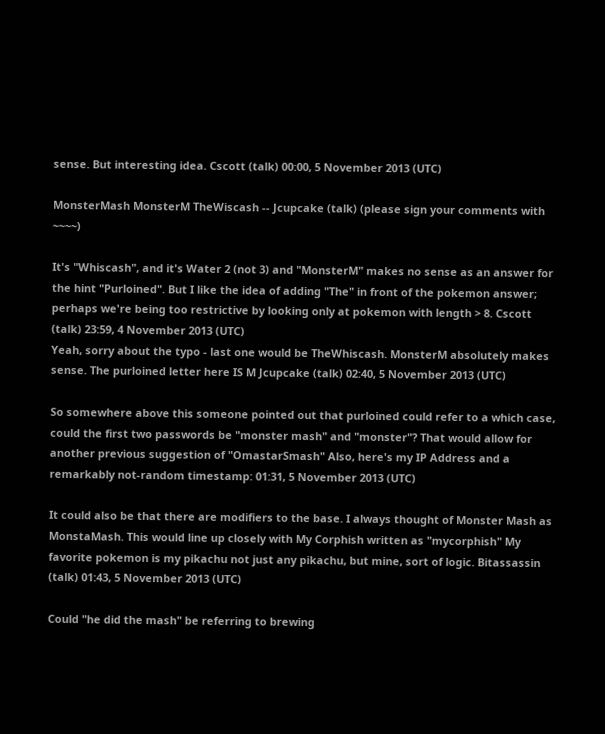sense. But interesting idea. Cscott (talk) 00:00, 5 November 2013 (UTC)

MonsterMash MonsterM TheWiscash -- Jcupcake (talk) (please sign your comments with ~~~~)

It's "Whiscash", and it's Water 2 (not 3) and "MonsterM" makes no sense as an answer for the hint "Purloined". But I like the idea of adding "The" in front of the pokemon answer; perhaps we're being too restrictive by looking only at pokemon with length > 8. Cscott (talk) 23:59, 4 November 2013 (UTC)
Yeah, sorry about the typo - last one would be TheWhiscash. MonsterM absolutely makes sense. The purloined letter here IS M Jcupcake (talk) 02:40, 5 November 2013 (UTC)

So somewhere above this someone pointed out that purloined could refer to a which case, could the first two passwords be "monster mash" and "monster"? That would allow for another previous suggestion of "OmastarSmash" Also, here's my IP Address and a remarkably not-random timestamp: 01:31, 5 November 2013 (UTC)

It could also be that there are modifiers to the base. I always thought of Monster Mash as MonstaMash. This would line up closely with My Corphish written as "mycorphish" My favorite pokemon is my pikachu not just any pikachu, but mine, sort of logic. Bitassassin (talk) 01:43, 5 November 2013 (UTC)

Could "he did the mash" be referring to brewing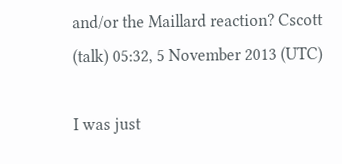and/or the Maillard reaction? Cscott (talk) 05:32, 5 November 2013 (UTC)

I was just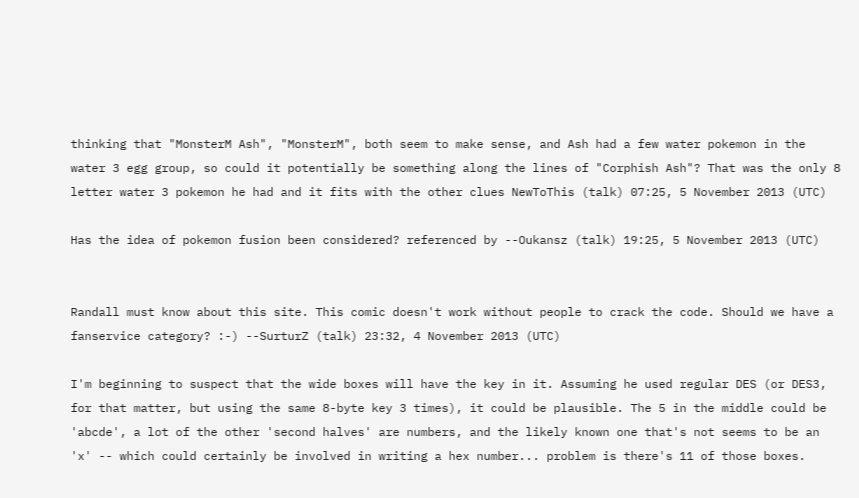thinking that "MonsterM Ash", "MonsterM", both seem to make sense, and Ash had a few water pokemon in the water 3 egg group, so could it potentially be something along the lines of "Corphish Ash"? That was the only 8 letter water 3 pokemon he had and it fits with the other clues NewToThis (talk) 07:25, 5 November 2013 (UTC)

Has the idea of pokemon fusion been considered? referenced by --Oukansz (talk) 19:25, 5 November 2013 (UTC)


Randall must know about this site. This comic doesn't work without people to crack the code. Should we have a fanservice category? :-) --SurturZ (talk) 23:32, 4 November 2013 (UTC)

I'm beginning to suspect that the wide boxes will have the key in it. Assuming he used regular DES (or DES3, for that matter, but using the same 8-byte key 3 times), it could be plausible. The 5 in the middle could be 'abcde', a lot of the other 'second halves' are numbers, and the likely known one that's not seems to be an 'x' -- which could certainly be involved in writing a hex number... problem is there's 11 of those boxes.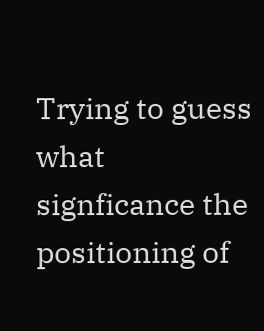Trying to guess what signficance the positioning of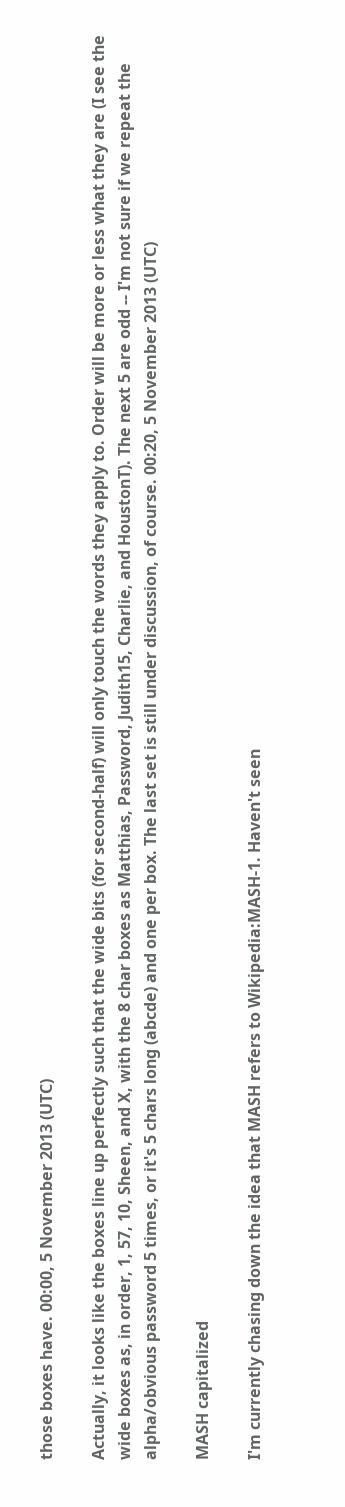those boxes have. 00:00, 5 November 2013 (UTC)

Actually, it looks like the boxes line up perfectly such that the wide bits (for second-half) will only touch the words they apply to. Order will be more or less what they are (I see the wide boxes as, in order, 1, 57, 10, Sheen, and X, with the 8 char boxes as Matthias, Password, Judith15, Charlie, and HoustonT). The next 5 are odd -- I'm not sure if we repeat the alpha/obvious password 5 times, or it's 5 chars long (abcde) and one per box. The last set is still under discussion, of course. 00:20, 5 November 2013 (UTC)

MASH capitalized

I'm currently chasing down the idea that MASH refers to Wikipedia:MASH-1. Haven't seen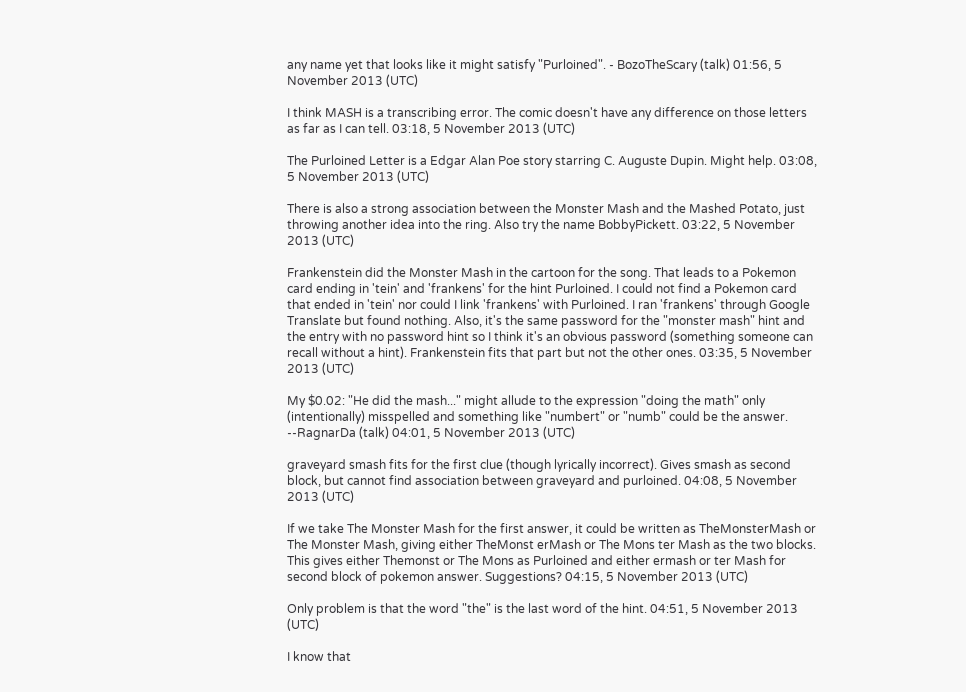any name yet that looks like it might satisfy "Purloined". - BozoTheScary (talk) 01:56, 5 November 2013 (UTC)

I think MASH is a transcribing error. The comic doesn't have any difference on those letters as far as I can tell. 03:18, 5 November 2013 (UTC)

The Purloined Letter is a Edgar Alan Poe story starring C. Auguste Dupin. Might help. 03:08, 5 November 2013 (UTC)

There is also a strong association between the Monster Mash and the Mashed Potato, just throwing another idea into the ring. Also try the name BobbyPickett. 03:22, 5 November 2013 (UTC)

Frankenstein did the Monster Mash in the cartoon for the song. That leads to a Pokemon card ending in 'tein' and 'frankens' for the hint Purloined. I could not find a Pokemon card that ended in 'tein' nor could I link 'frankens' with Purloined. I ran 'frankens' through Google Translate but found nothing. Also, it's the same password for the "monster mash" hint and the entry with no password hint so I think it's an obvious password (something someone can recall without a hint). Frankenstein fits that part but not the other ones. 03:35, 5 November 2013 (UTC)

My $0.02: "He did the mash..." might allude to the expression "doing the math" only (intentionally) misspelled and something like "numbert" or "numb" could be the answer. --RagnarDa (talk) 04:01, 5 November 2013 (UTC)

graveyard smash fits for the first clue (though lyrically incorrect). Gives smash as second block, but cannot find association between graveyard and purloined. 04:08, 5 November 2013 (UTC)

If we take The Monster Mash for the first answer, it could be written as TheMonsterMash or The Monster Mash, giving either TheMonst erMash or The Mons ter Mash as the two blocks. This gives either Themonst or The Mons as Purloined and either ermash or ter Mash for second block of pokemon answer. Suggestions? 04:15, 5 November 2013 (UTC)

Only problem is that the word "the" is the last word of the hint. 04:51, 5 November 2013 (UTC)

I know that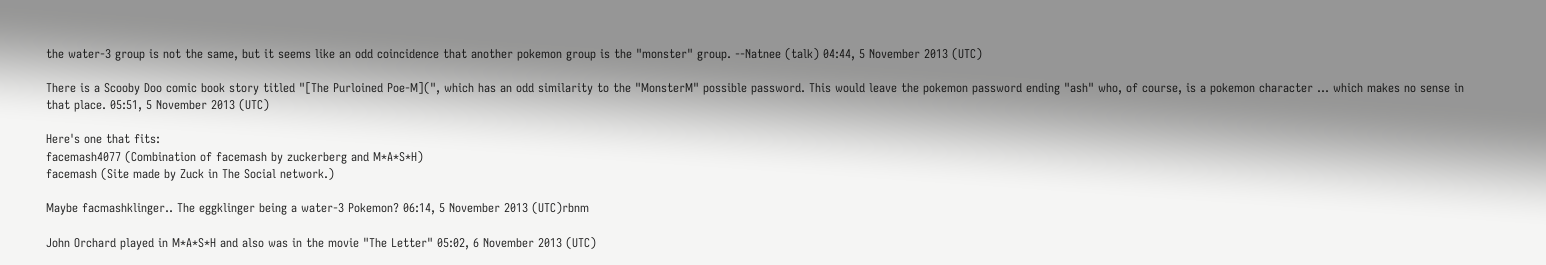the water-3 group is not the same, but it seems like an odd coincidence that another pokemon group is the "monster" group. --Natnee (talk) 04:44, 5 November 2013 (UTC)

There is a Scooby Doo comic book story titled "[The Purloined Poe-M](", which has an odd similarity to the "MonsterM" possible password. This would leave the pokemon password ending "ash" who, of course, is a pokemon character ... which makes no sense in that place. 05:51, 5 November 2013 (UTC)

Here's one that fits:
facemash4077 (Combination of facemash by zuckerberg and M*A*S*H)
facemash (Site made by Zuck in The Social network.)

Maybe facmashklinger.. The eggklinger being a water-3 Pokemon? 06:14, 5 November 2013 (UTC)rbnm

John Orchard played in M*A*S*H and also was in the movie "The Letter" 05:02, 6 November 2013 (UTC)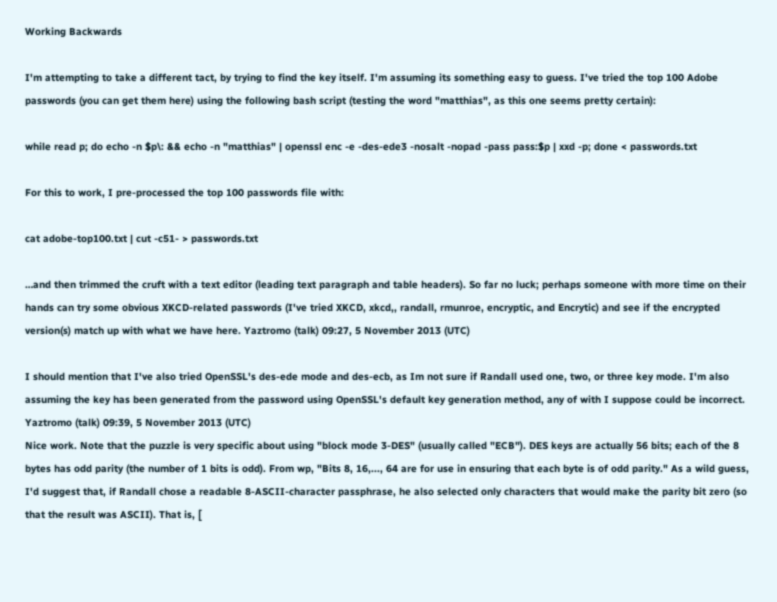Working Backwards

I'm attempting to take a different tact, by trying to find the key itself. I'm assuming its something easy to guess. I've tried the top 100 Adobe passwords (you can get them here) using the following bash script (testing the word "matthias", as this one seems pretty certain):

while read p; do echo -n $p\: && echo -n "matthias" | openssl enc -e -des-ede3 -nosalt -nopad -pass pass:$p | xxd -p; done < passwords.txt

For this to work, I pre-processed the top 100 passwords file with:

cat adobe-top100.txt | cut -c51- > passwords.txt

…and then trimmed the cruft with a text editor (leading text paragraph and table headers). So far no luck; perhaps someone with more time on their hands can try some obvious XKCD-related passwords (I've tried XKCD, xkcd,, randall, rmunroe, encryptic, and Encrytic) and see if the encrypted version(s) match up with what we have here. Yaztromo (talk) 09:27, 5 November 2013 (UTC)

I should mention that I've also tried OpenSSL's des-ede mode and des-ecb, as Im not sure if Randall used one, two, or three key mode. I'm also assuming the key has been generated from the password using OpenSSL's default key generation method, any of with I suppose could be incorrect. Yaztromo (talk) 09:39, 5 November 2013 (UTC)
Nice work. Note that the puzzle is very specific about using "block mode 3-DES" (usually called "ECB"). DES keys are actually 56 bits; each of the 8 bytes has odd parity (the number of 1 bits is odd). From wp, "Bits 8, 16,..., 64 are for use in ensuring that each byte is of odd parity." As a wild guess, I'd suggest that, if Randall chose a readable 8-ASCII-character passphrase, he also selected only characters that would make the parity bit zero (so that the result was ASCII). That is, [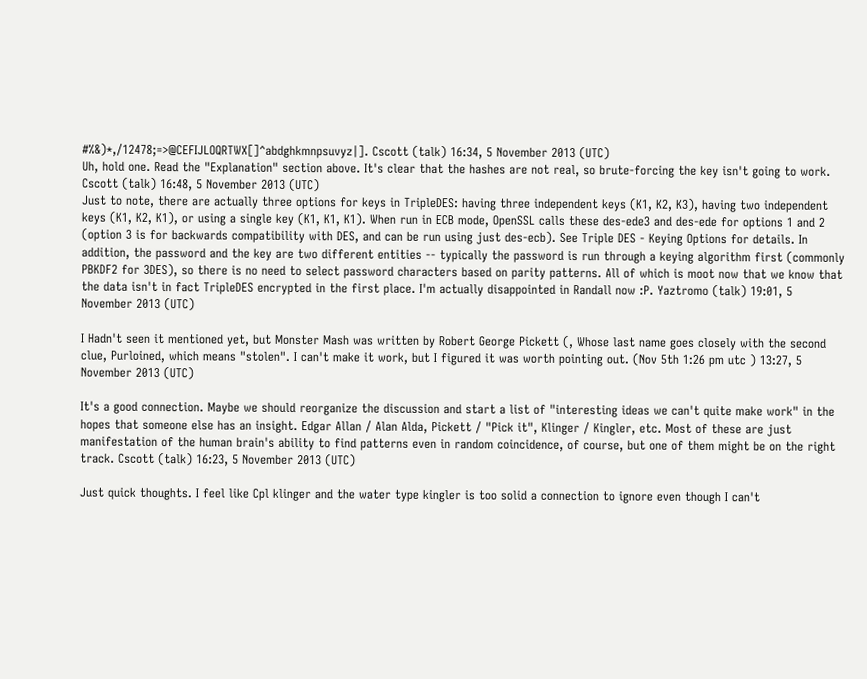#%&)*,/12478;=>@CEFIJLOQRTWX[]^abdghkmnpsuvyz|]. Cscott (talk) 16:34, 5 November 2013 (UTC)
Uh, hold one. Read the "Explanation" section above. It's clear that the hashes are not real, so brute-forcing the key isn't going to work. Cscott (talk) 16:48, 5 November 2013 (UTC)
Just to note, there are actually three options for keys in TripleDES: having three independent keys (K1, K2, K3), having two independent keys (K1, K2, K1), or using a single key (K1, K1, K1). When run in ECB mode, OpenSSL calls these des-ede3 and des-ede for options 1 and 2 (option 3 is for backwards compatibility with DES, and can be run using just des-ecb). See Triple DES - Keying Options for details. In addition, the password and the key are two different entities -- typically the password is run through a keying algorithm first (commonly PBKDF2 for 3DES), so there is no need to select password characters based on parity patterns. All of which is moot now that we know that the data isn't in fact TripleDES encrypted in the first place. I'm actually disappointed in Randall now :P. Yaztromo (talk) 19:01, 5 November 2013 (UTC)

I Hadn't seen it mentioned yet, but Monster Mash was written by Robert George Pickett (, Whose last name goes closely with the second clue, Purloined, which means "stolen". I can't make it work, but I figured it was worth pointing out. (Nov 5th 1:26 pm utc ) 13:27, 5 November 2013 (UTC)

It's a good connection. Maybe we should reorganize the discussion and start a list of "interesting ideas we can't quite make work" in the hopes that someone else has an insight. Edgar Allan / Alan Alda, Pickett / "Pick it", Klinger / Kingler, etc. Most of these are just manifestation of the human brain's ability to find patterns even in random coincidence, of course, but one of them might be on the right track. Cscott (talk) 16:23, 5 November 2013 (UTC)

Just quick thoughts. I feel like Cpl klinger and the water type kingler is too solid a connection to ignore even though I can't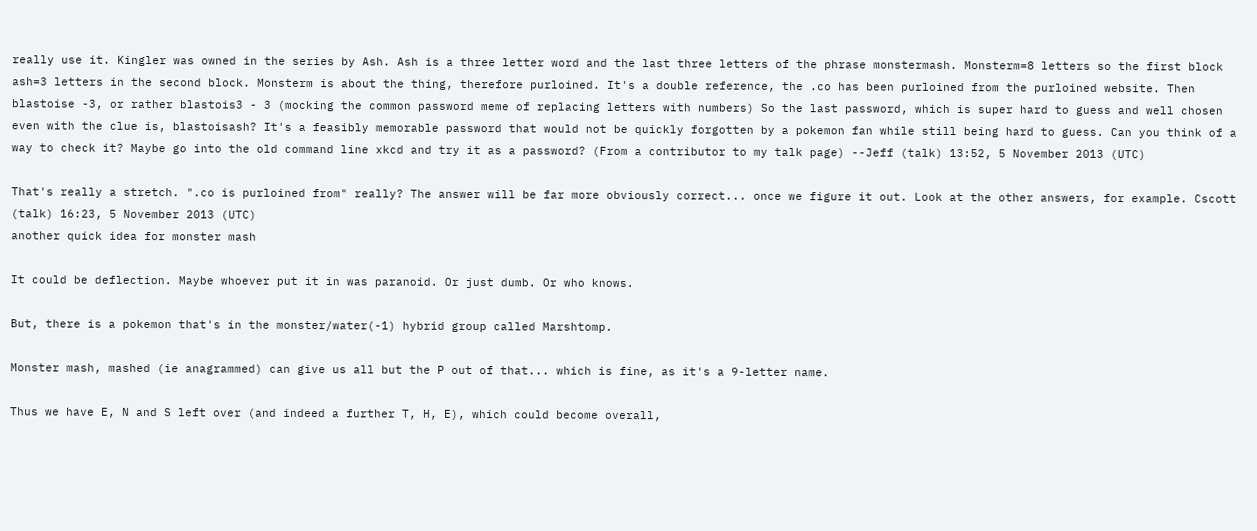really use it. Kingler was owned in the series by Ash. Ash is a three letter word and the last three letters of the phrase monstermash. Monsterm=8 letters so the first block ash=3 letters in the second block. Monsterm is about the thing, therefore purloined. It's a double reference, the .co has been purloined from the purloined website. Then blastoise -3, or rather blastois3 - 3 (mocking the common password meme of replacing letters with numbers) So the last password, which is super hard to guess and well chosen even with the clue is, blastoisash? It's a feasibly memorable password that would not be quickly forgotten by a pokemon fan while still being hard to guess. Can you think of a way to check it? Maybe go into the old command line xkcd and try it as a password? (From a contributor to my talk page) --Jeff (talk) 13:52, 5 November 2013 (UTC)

That's really a stretch. ".co is purloined from" really? The answer will be far more obviously correct... once we figure it out. Look at the other answers, for example. Cscott (talk) 16:23, 5 November 2013 (UTC)
another quick idea for monster mash

It could be deflection. Maybe whoever put it in was paranoid. Or just dumb. Or who knows.

But, there is a pokemon that's in the monster/water(-1) hybrid group called Marshtomp.

Monster mash, mashed (ie anagrammed) can give us all but the P out of that... which is fine, as it's a 9-letter name.

Thus we have E, N and S left over (and indeed a further T, H, E), which could become overall,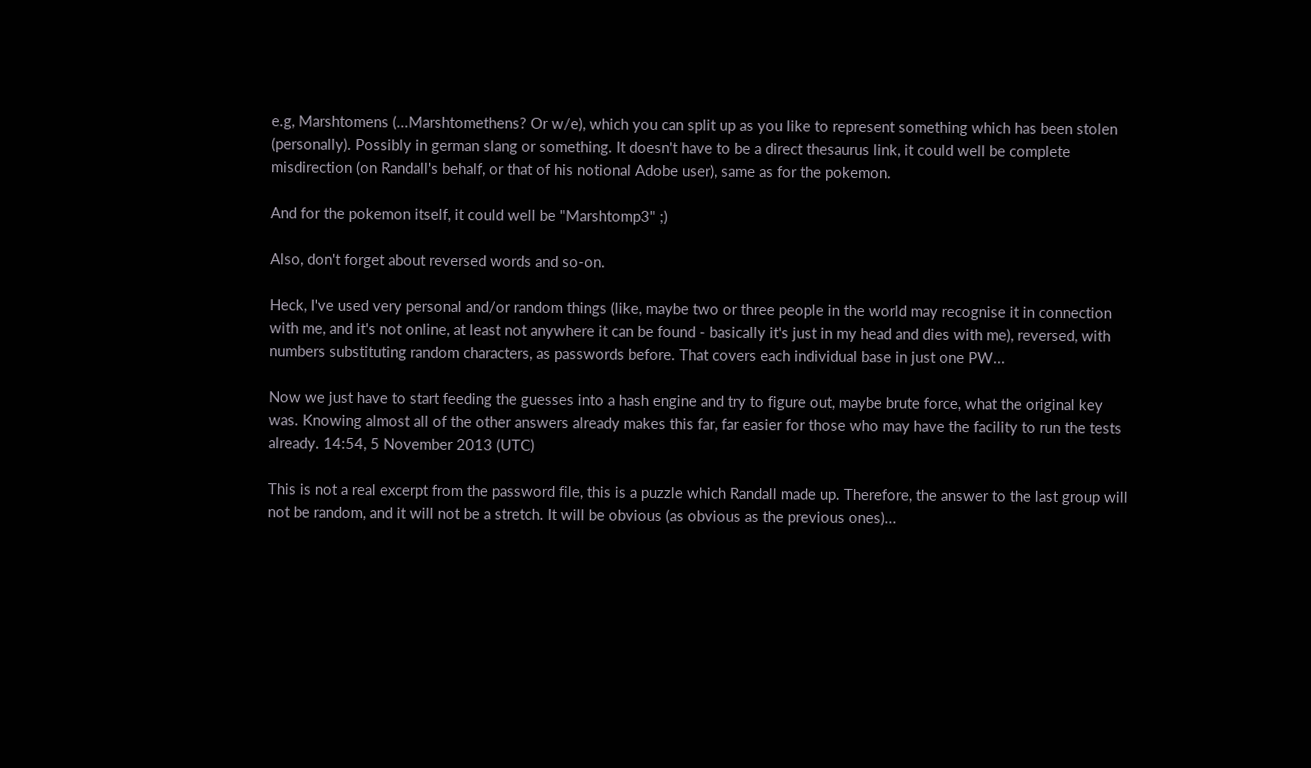e.g, Marshtomens (...Marshtomethens? Or w/e), which you can split up as you like to represent something which has been stolen (personally). Possibly in german slang or something. It doesn't have to be a direct thesaurus link, it could well be complete misdirection (on Randall's behalf, or that of his notional Adobe user), same as for the pokemon.

And for the pokemon itself, it could well be "Marshtomp3" ;)

Also, don't forget about reversed words and so-on.

Heck, I've used very personal and/or random things (like, maybe two or three people in the world may recognise it in connection with me, and it's not online, at least not anywhere it can be found - basically it's just in my head and dies with me), reversed, with numbers substituting random characters, as passwords before. That covers each individual base in just one PW...

Now we just have to start feeding the guesses into a hash engine and try to figure out, maybe brute force, what the original key was. Knowing almost all of the other answers already makes this far, far easier for those who may have the facility to run the tests already. 14:54, 5 November 2013 (UTC)

This is not a real excerpt from the password file, this is a puzzle which Randall made up. Therefore, the answer to the last group will not be random, and it will not be a stretch. It will be obvious (as obvious as the previous ones)...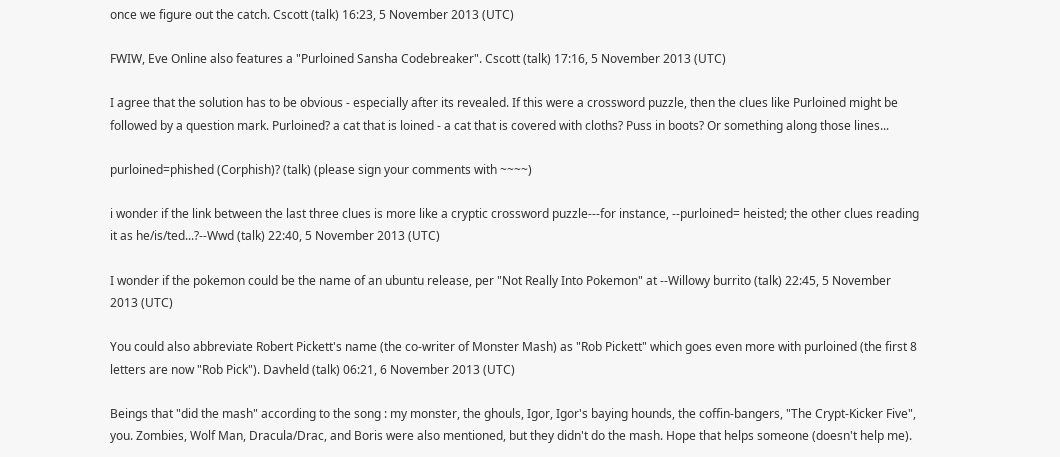once we figure out the catch. Cscott (talk) 16:23, 5 November 2013 (UTC)

FWIW, Eve Online also features a "Purloined Sansha Codebreaker". Cscott (talk) 17:16, 5 November 2013 (UTC)

I agree that the solution has to be obvious - especially after its revealed. If this were a crossword puzzle, then the clues like Purloined might be followed by a question mark. Purloined? a cat that is loined - a cat that is covered with cloths? Puss in boots? Or something along those lines...

purloined=phished (Corphish)? (talk) (please sign your comments with ~~~~)

i wonder if the link between the last three clues is more like a cryptic crossword puzzle---for instance, --purloined= heisted; the other clues reading it as he/is/ted...?--Wwd (talk) 22:40, 5 November 2013 (UTC)

I wonder if the pokemon could be the name of an ubuntu release, per "Not Really Into Pokemon" at --Willowy burrito (talk) 22:45, 5 November 2013 (UTC)

You could also abbreviate Robert Pickett's name (the co-writer of Monster Mash) as "Rob Pickett" which goes even more with purloined (the first 8 letters are now "Rob Pick"). Davheld (talk) 06:21, 6 November 2013 (UTC)

Beings that "did the mash" according to the song : my monster, the ghouls, Igor, Igor's baying hounds, the coffin-bangers, "The Crypt-Kicker Five", you. Zombies, Wolf Man, Dracula/Drac, and Boris were also mentioned, but they didn't do the mash. Hope that helps someone (doesn't help me).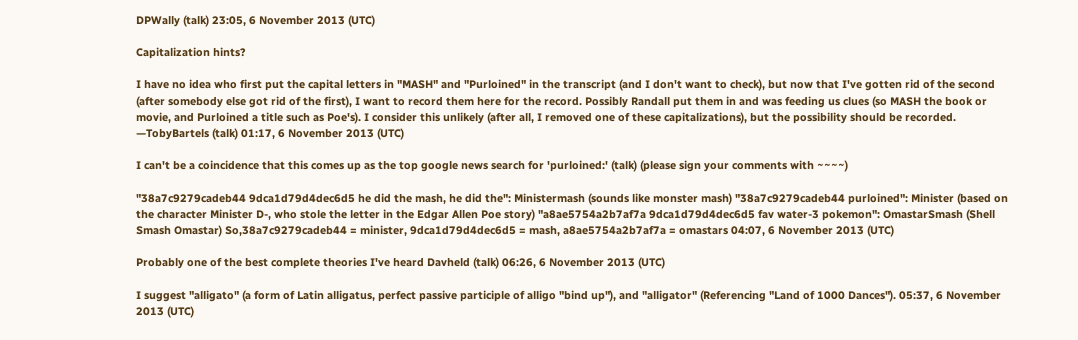DPWally (talk) 23:05, 6 November 2013 (UTC)

Capitalization hints?

I have no idea who first put the capital letters in "MASH" and "Purloined" in the transcript (and I don't want to check), but now that I've gotten rid of the second (after somebody else got rid of the first), I want to record them here for the record. Possibly Randall put them in and was feeding us clues (so MASH the book or movie, and Purloined a title such as Poe's). I consider this unlikely (after all, I removed one of these capitalizations), but the possibility should be recorded. —TobyBartels (talk) 01:17, 6 November 2013 (UTC)

I can't be a coincidence that this comes up as the top google news search for 'purloined:' (talk) (please sign your comments with ~~~~)

"38a7c9279cadeb44 9dca1d79d4dec6d5 he did the mash, he did the": Ministermash (sounds like monster mash) "38a7c9279cadeb44 purloined": Minister (based on the character Minister D-, who stole the letter in the Edgar Allen Poe story) "a8ae5754a2b7af7a 9dca1d79d4dec6d5 fav water-3 pokemon": OmastarSmash (Shell Smash Omastar) So,38a7c9279cadeb44 = minister, 9dca1d79d4dec6d5 = mash, a8ae5754a2b7af7a = omastars 04:07, 6 November 2013 (UTC)

Probably one of the best complete theories I've heard Davheld (talk) 06:26, 6 November 2013 (UTC)

I suggest "alligato" (a form of Latin alligatus, perfect passive participle of alligo "bind up"), and "alligator" (Referencing "Land of 1000 Dances"). 05:37, 6 November 2013 (UTC)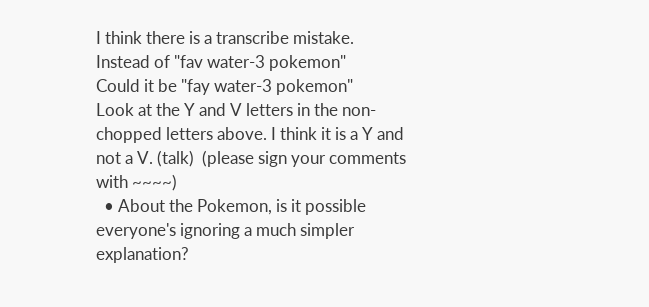I think there is a transcribe mistake.
Instead of "fav water-3 pokemon"
Could it be "fay water-3 pokemon"
Look at the Y and V letters in the non-chopped letters above. I think it is a Y and not a V. (talk)  (please sign your comments with ~~~~)
  • About the Pokemon, is it possible everyone's ignoring a much simpler explanation?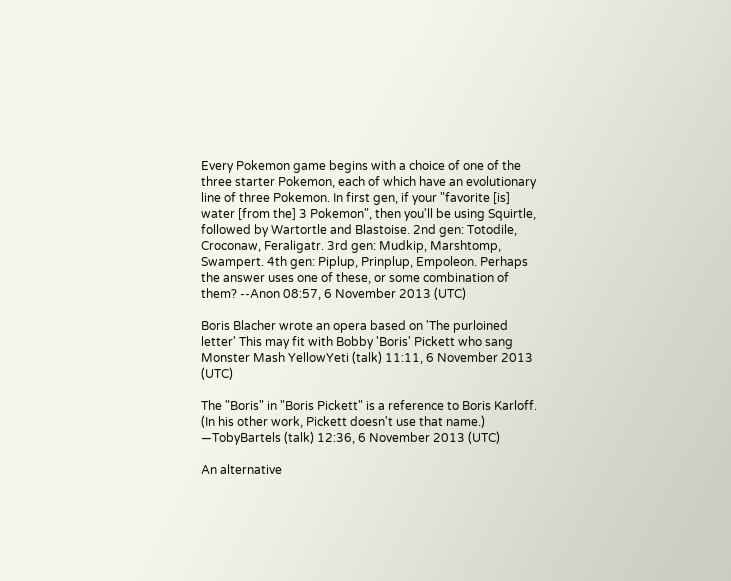Every Pokemon game begins with a choice of one of the three starter Pokemon, each of which have an evolutionary line of three Pokemon. In first gen, if your "favorite [is] water [from the] 3 Pokemon", then you'll be using Squirtle, followed by Wartortle and Blastoise. 2nd gen: Totodile, Croconaw, Feraligatr. 3rd gen: Mudkip, Marshtomp, Swampert. 4th gen: Piplup, Prinplup, Empoleon. Perhaps the answer uses one of these, or some combination of them? --Anon 08:57, 6 November 2013 (UTC)

Boris Blacher wrote an opera based on 'The purloined letter' This may fit with Bobby 'Boris' Pickett who sang Monster Mash YellowYeti (talk) 11:11, 6 November 2013 (UTC)

The "Boris" in "Boris Pickett" is a reference to Boris Karloff. (In his other work, Pickett doesn't use that name.) —TobyBartels (talk) 12:36, 6 November 2013 (UTC)

An alternative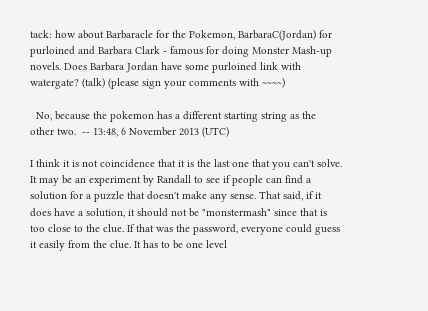tack: how about Barbaracle for the Pokemon, BarbaraC(Jordan) for purloined and Barbara Clark - famous for doing Monster Mash-up novels. Does Barbara Jordan have some purloined link with watergate? (talk) (please sign your comments with ~~~~)

  No, because the pokemon has a different starting string as the other two.  -- 13:48, 6 November 2013 (UTC)

I think it is not coincidence that it is the last one that you can't solve. It may be an experiment by Randall to see if people can find a solution for a puzzle that doesn't make any sense. That said, if it does have a solution, it should not be "monstermash" since that is too close to the clue. If that was the password, everyone could guess it easily from the clue. It has to be one level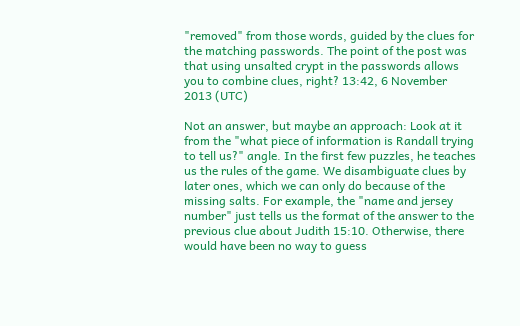"removed" from those words, guided by the clues for the matching passwords. The point of the post was that using unsalted crypt in the passwords allows you to combine clues, right? 13:42, 6 November 2013 (UTC)

Not an answer, but maybe an approach: Look at it from the "what piece of information is Randall trying to tell us?" angle. In the first few puzzles, he teaches us the rules of the game. We disambiguate clues by later ones, which we can only do because of the missing salts. For example, the "name and jersey number" just tells us the format of the answer to the previous clue about Judith 15:10. Otherwise, there would have been no way to guess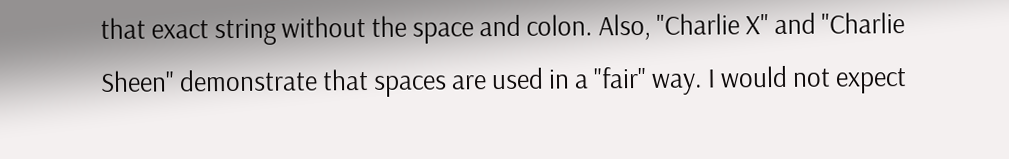that exact string without the space and colon. Also, "Charlie X" and "Charlie Sheen" demonstrate that spaces are used in a "fair" way. I would not expect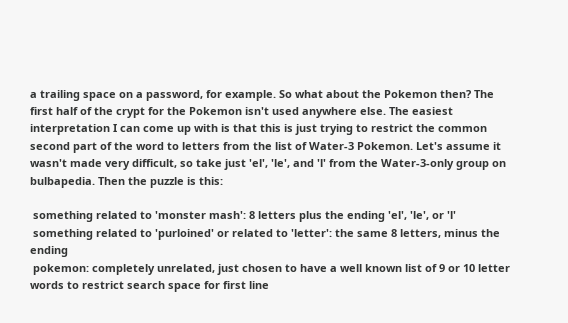a trailing space on a password, for example. So what about the Pokemon then? The first half of the crypt for the Pokemon isn't used anywhere else. The easiest interpretation I can come up with is that this is just trying to restrict the common second part of the word to letters from the list of Water-3 Pokemon. Let's assume it wasn't made very difficult, so take just 'el', 'le', and 'l' from the Water-3-only group on bulbapedia. Then the puzzle is this:

 something related to 'monster mash': 8 letters plus the ending 'el', 'le', or 'l'
 something related to 'purloined' or related to 'letter': the same 8 letters, minus the ending
 pokemon: completely unrelated, just chosen to have a well known list of 9 or 10 letter words to restrict search space for first line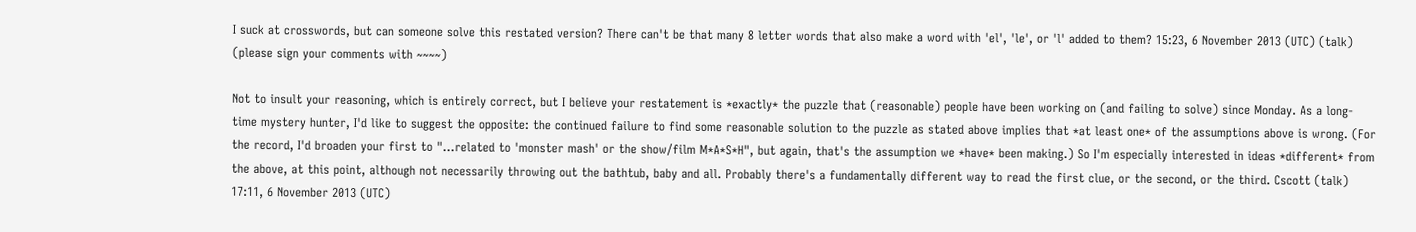I suck at crosswords, but can someone solve this restated version? There can't be that many 8 letter words that also make a word with 'el', 'le', or 'l' added to them? 15:23, 6 November 2013 (UTC) (talk) (please sign your comments with ~~~~)

Not to insult your reasoning, which is entirely correct, but I believe your restatement is *exactly* the puzzle that (reasonable) people have been working on (and failing to solve) since Monday. As a long-time mystery hunter, I'd like to suggest the opposite: the continued failure to find some reasonable solution to the puzzle as stated above implies that *at least one* of the assumptions above is wrong. (For the record, I'd broaden your first to "...related to 'monster mash' or the show/film M*A*S*H", but again, that's the assumption we *have* been making.) So I'm especially interested in ideas *different* from the above, at this point, although not necessarily throwing out the bathtub, baby and all. Probably there's a fundamentally different way to read the first clue, or the second, or the third. Cscott (talk) 17:11, 6 November 2013 (UTC)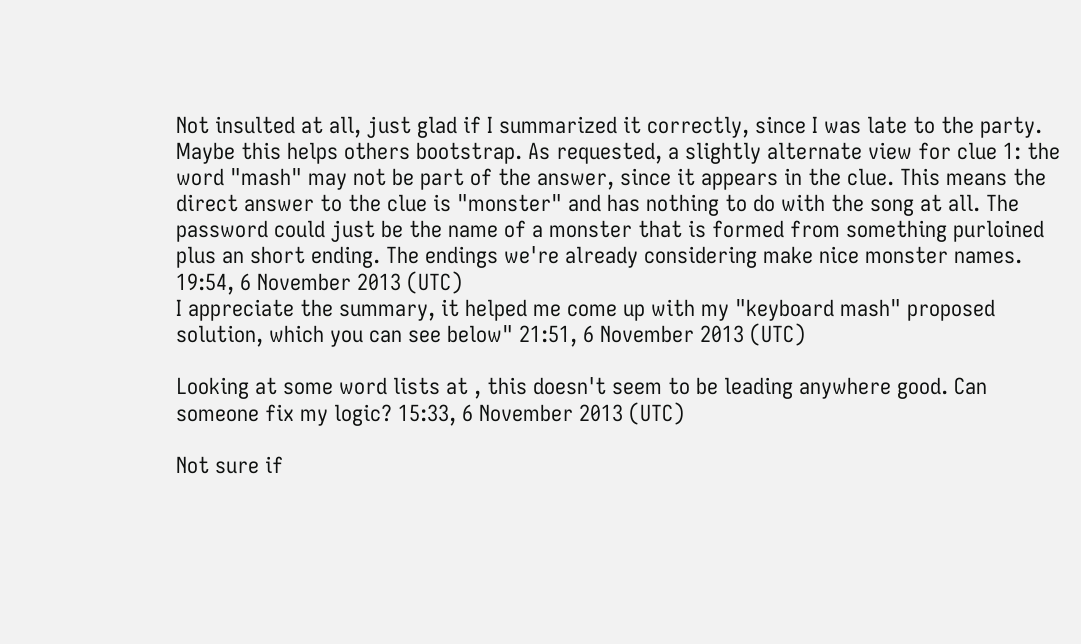Not insulted at all, just glad if I summarized it correctly, since I was late to the party. Maybe this helps others bootstrap. As requested, a slightly alternate view for clue 1: the word "mash" may not be part of the answer, since it appears in the clue. This means the direct answer to the clue is "monster" and has nothing to do with the song at all. The password could just be the name of a monster that is formed from something purloined plus an short ending. The endings we're already considering make nice monster names. 19:54, 6 November 2013 (UTC)
I appreciate the summary, it helped me come up with my "keyboard mash" proposed solution, which you can see below" 21:51, 6 November 2013 (UTC)

Looking at some word lists at , this doesn't seem to be leading anywhere good. Can someone fix my logic? 15:33, 6 November 2013 (UTC)

Not sure if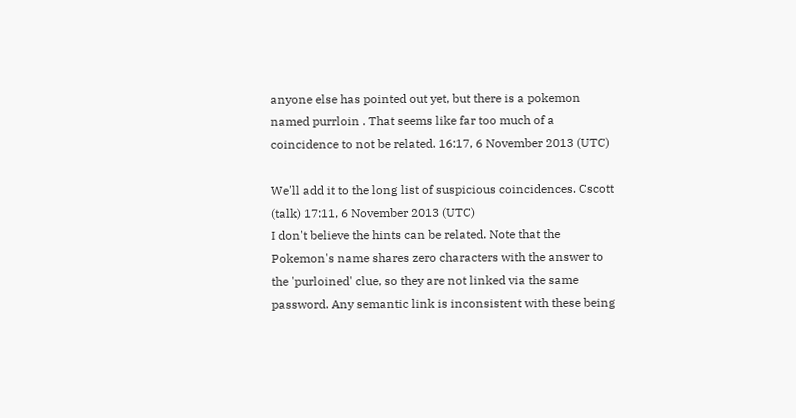anyone else has pointed out yet, but there is a pokemon named purrloin . That seems like far too much of a coincidence to not be related. 16:17, 6 November 2013 (UTC)

We'll add it to the long list of suspicious coincidences. Cscott (talk) 17:11, 6 November 2013 (UTC)
I don't believe the hints can be related. Note that the Pokemon's name shares zero characters with the answer to the 'purloined' clue, so they are not linked via the same password. Any semantic link is inconsistent with these being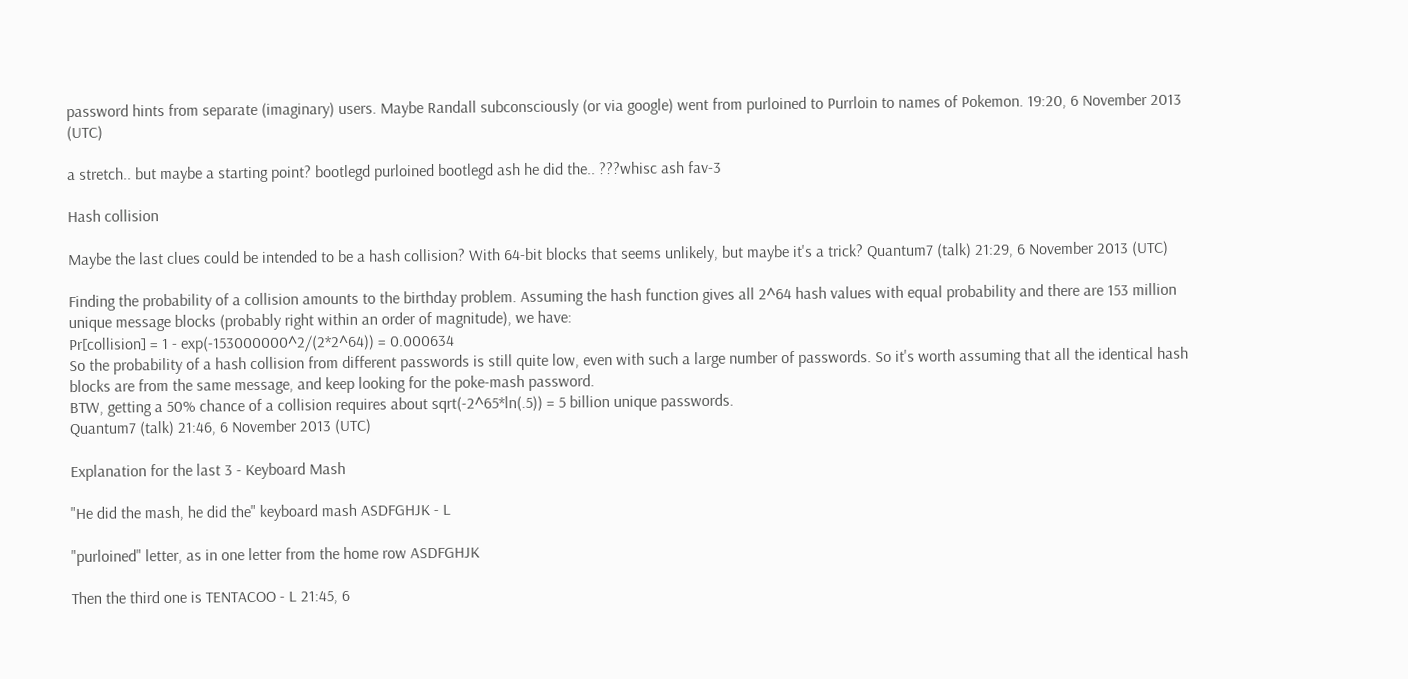password hints from separate (imaginary) users. Maybe Randall subconsciously (or via google) went from purloined to Purrloin to names of Pokemon. 19:20, 6 November 2013 (UTC)

a stretch.. but maybe a starting point? bootlegd purloined bootlegd ash he did the.. ???whisc ash fav-3

Hash collision

Maybe the last clues could be intended to be a hash collision? With 64-bit blocks that seems unlikely, but maybe it's a trick? Quantum7 (talk) 21:29, 6 November 2013 (UTC)

Finding the probability of a collision amounts to the birthday problem. Assuming the hash function gives all 2^64 hash values with equal probability and there are 153 million unique message blocks (probably right within an order of magnitude), we have:
Pr[collision] = 1 - exp(-153000000^2/(2*2^64)) = 0.000634
So the probability of a hash collision from different passwords is still quite low, even with such a large number of passwords. So it's worth assuming that all the identical hash blocks are from the same message, and keep looking for the poke-mash password.
BTW, getting a 50% chance of a collision requires about sqrt(-2^65*ln(.5)) = 5 billion unique passwords.
Quantum7 (talk) 21:46, 6 November 2013 (UTC)

Explanation for the last 3 - Keyboard Mash

"He did the mash, he did the" keyboard mash ASDFGHJK - L

"purloined" letter, as in one letter from the home row ASDFGHJK

Then the third one is TENTACOO - L 21:45, 6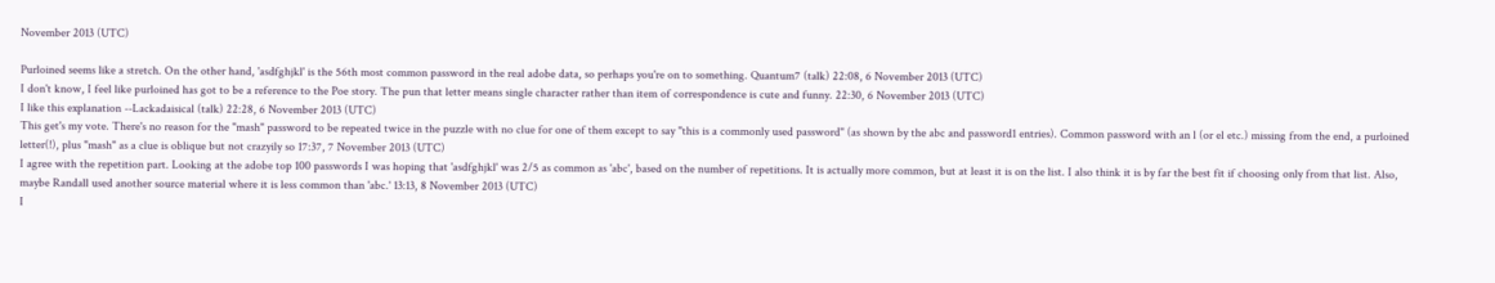November 2013 (UTC)

Purloined seems like a stretch. On the other hand, 'asdfghjkl' is the 56th most common password in the real adobe data, so perhaps you're on to something. Quantum7 (talk) 22:08, 6 November 2013 (UTC)
I don't know, I feel like purloined has got to be a reference to the Poe story. The pun that letter means single character rather than item of correspondence is cute and funny. 22:30, 6 November 2013 (UTC)
I like this explanation --Lackadaisical (talk) 22:28, 6 November 2013 (UTC)
This get's my vote. There's no reason for the "mash" password to be repeated twice in the puzzle with no clue for one of them except to say "this is a commonly used password" (as shown by the abc and password1 entries). Common password with an l (or el etc.) missing from the end, a purloined letter(!), plus "mash" as a clue is oblique but not crazyily so 17:37, 7 November 2013 (UTC)
I agree with the repetition part. Looking at the adobe top 100 passwords I was hoping that 'asdfghjkl' was 2/5 as common as 'abc', based on the number of repetitions. It is actually more common, but at least it is on the list. I also think it is by far the best fit if choosing only from that list. Also, maybe Randall used another source material where it is less common than 'abc.' 13:13, 8 November 2013 (UTC)
I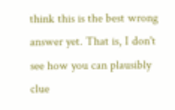think this is the best wrong answer yet. That is, I don't see how you can plausibly clue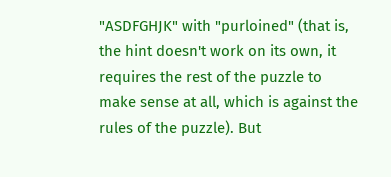"ASDFGHJK" with "purloined" (that is, the hint doesn't work on its own, it requires the rest of the puzzle to make sense at all, which is against the rules of the puzzle). But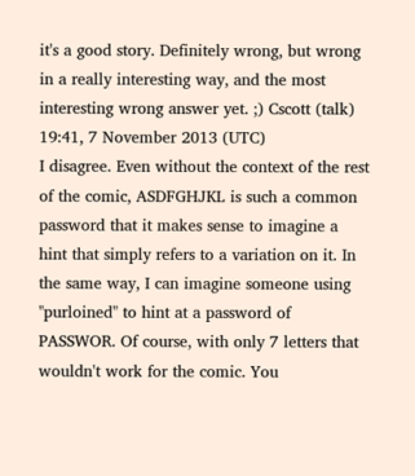it's a good story. Definitely wrong, but wrong in a really interesting way, and the most interesting wrong answer yet. ;) Cscott (talk) 19:41, 7 November 2013 (UTC)
I disagree. Even without the context of the rest of the comic, ASDFGHJKL is such a common password that it makes sense to imagine a hint that simply refers to a variation on it. In the same way, I can imagine someone using "purloined" to hint at a password of PASSWOR. Of course, with only 7 letters that wouldn't work for the comic. You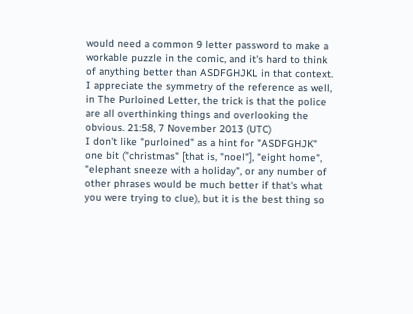would need a common 9 letter password to make a workable puzzle in the comic, and it's hard to think of anything better than ASDFGHJKL in that context. I appreciate the symmetry of the reference as well, in The Purloined Letter, the trick is that the police are all overthinking things and overlooking the obvious. 21:58, 7 November 2013 (UTC)
I don't like "purloined" as a hint for "ASDFGHJK" one bit ("christmas" [that is, "noel"], "eight home", "elephant sneeze with a holiday", or any number of other phrases would be much better if that's what you were trying to clue), but it is the best thing so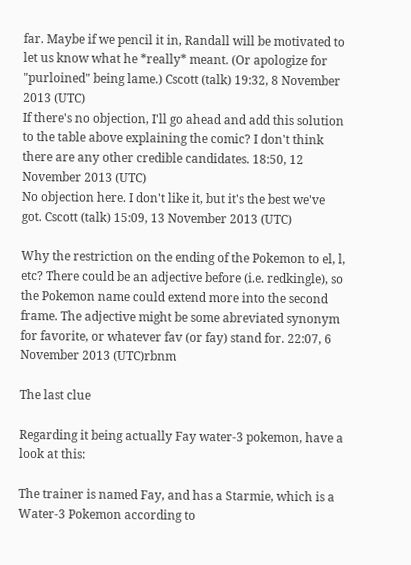far. Maybe if we pencil it in, Randall will be motivated to let us know what he *really* meant. (Or apologize for "purloined" being lame.) Cscott (talk) 19:32, 8 November 2013 (UTC)
If there's no objection, I'll go ahead and add this solution to the table above explaining the comic? I don't think there are any other credible candidates. 18:50, 12 November 2013 (UTC)
No objection here. I don't like it, but it's the best we've got. Cscott (talk) 15:09, 13 November 2013 (UTC)

Why the restriction on the ending of the Pokemon to el, l, etc? There could be an adjective before (i.e. redkingle), so the Pokemon name could extend more into the second frame. The adjective might be some abreviated synonym for favorite, or whatever fav (or fay) stand for. 22:07, 6 November 2013 (UTC)rbnm

The last clue

Regarding it being actually Fay water-3 pokemon, have a look at this:

The trainer is named Fay, and has a Starmie, which is a Water-3 Pokemon according to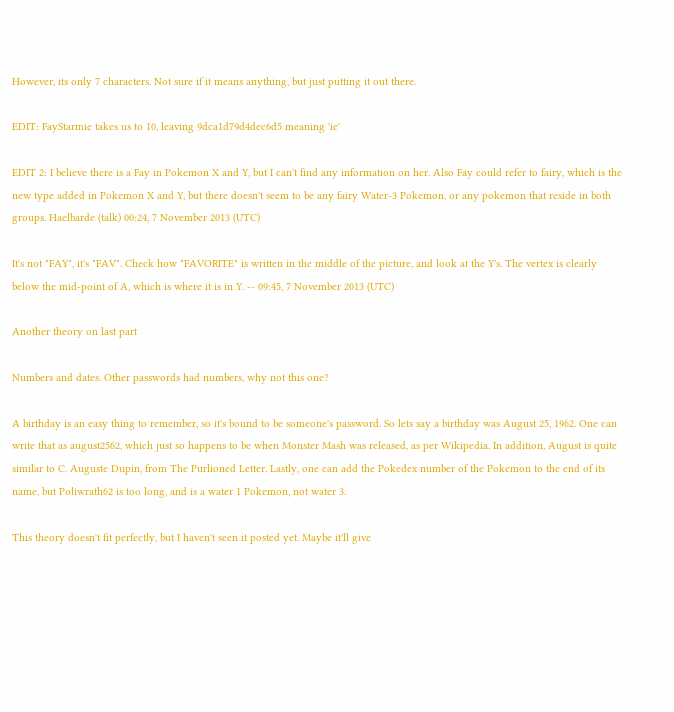However, its only 7 characters. Not sure if it means anything, but just putting it out there.

EDIT: FayStarmie takes us to 10, leaving 9dca1d79d4dec6d5 meaning 'ie'

EDIT 2: I believe there is a Fay in Pokemon X and Y, but I can't find any information on her. Also Fay could refer to fairy, which is the new type added in Pokemon X and Y, but there doesn't seem to be any fairy Water-3 Pokemon, or any pokemon that reside in both groups. Haelbarde (talk) 00:24, 7 November 2013 (UTC)

It's not "FAY", it's "FAV". Check how "FAVORITE" is written in the middle of the picture, and look at the Y's. The vertex is clearly below the mid-point of A, which is where it is in Y. -- 09:45, 7 November 2013 (UTC)

Another theory on last part

Numbers and dates. Other passwords had numbers, why not this one?

A birthday is an easy thing to remember, so it's bound to be someone's password. So lets say a birthday was August 25, 1962. One can write that as august2562, which just so happens to be when Monster Mash was released, as per Wikipedia. In addition, August is quite similar to C. Auguste Dupin, from The Purlioned Letter. Lastly, one can add the Pokedex number of the Pokemon to the end of its name, but Poliwrath62 is too long, and is a water 1 Pokemon, not water 3.

This theory doesn't fit perfectly, but I haven't seen it posted yet. Maybe it'll give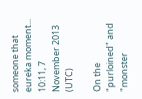someone that eureka moment... 10:11, 7 November 2013 (UTC)

On the "purloined" and "monster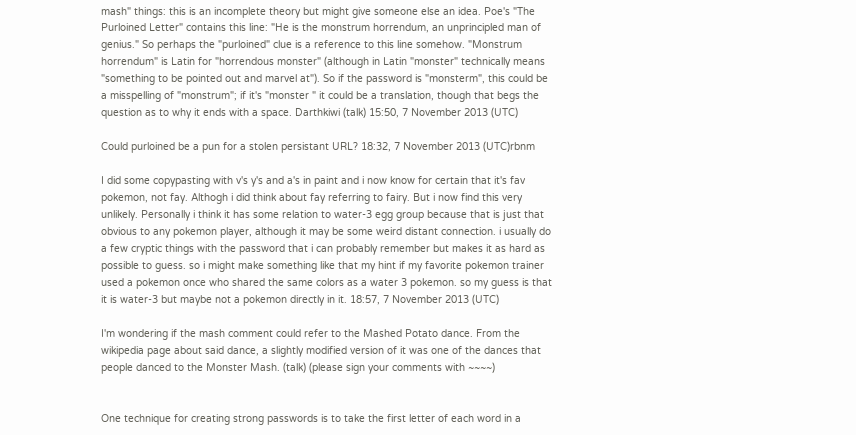mash" things: this is an incomplete theory but might give someone else an idea. Poe's "The Purloined Letter" contains this line: "He is the monstrum horrendum, an unprincipled man of genius." So perhaps the "purloined" clue is a reference to this line somehow. "Monstrum horrendum" is Latin for "horrendous monster" (although in Latin "monster" technically means "something to be pointed out and marvel at"). So if the password is "monsterm", this could be a misspelling of "monstrum"; if it's "monster " it could be a translation, though that begs the question as to why it ends with a space. Darthkiwi (talk) 15:50, 7 November 2013 (UTC)

Could purloined be a pun for a stolen persistant URL? 18:32, 7 November 2013 (UTC)rbnm

I did some copypasting with v's y's and a's in paint and i now know for certain that it's fav pokemon, not fay. Althogh i did think about fay referring to fairy. But i now find this very unlikely. Personally i think it has some relation to water-3 egg group because that is just that obvious to any pokemon player, although it may be some weird distant connection. i usually do a few cryptic things with the password that i can probably remember but makes it as hard as possible to guess. so i might make something like that my hint if my favorite pokemon trainer used a pokemon once who shared the same colors as a water 3 pokemon. so my guess is that it is water-3 but maybe not a pokemon directly in it. 18:57, 7 November 2013 (UTC)

I'm wondering if the mash comment could refer to the Mashed Potato dance. From the wikipedia page about said dance, a slightly modified version of it was one of the dances that people danced to the Monster Mash. (talk) (please sign your comments with ~~~~)


One technique for creating strong passwords is to take the first letter of each word in a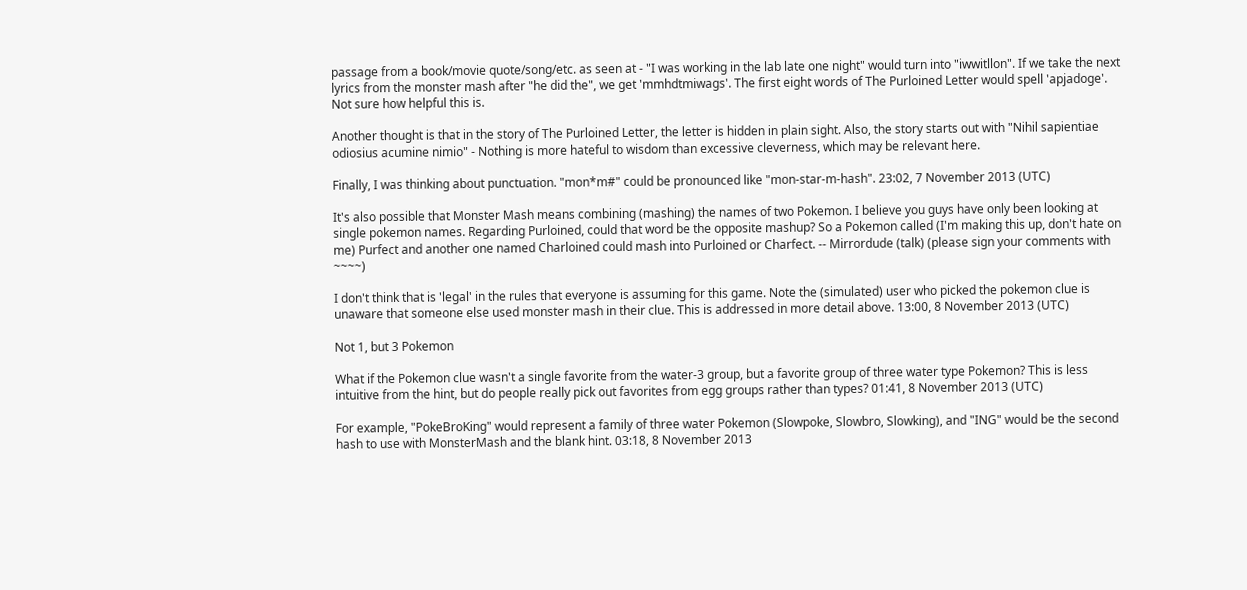passage from a book/movie quote/song/etc. as seen at - "I was working in the lab late one night" would turn into "iwwitllon". If we take the next lyrics from the monster mash after "he did the", we get 'mmhdtmiwags'. The first eight words of The Purloined Letter would spell 'apjadoge'. Not sure how helpful this is.

Another thought is that in the story of The Purloined Letter, the letter is hidden in plain sight. Also, the story starts out with "Nihil sapientiae odiosius acumine nimio" - Nothing is more hateful to wisdom than excessive cleverness, which may be relevant here.

Finally, I was thinking about punctuation. "mon*m#" could be pronounced like "mon-star-m-hash". 23:02, 7 November 2013 (UTC)

It's also possible that Monster Mash means combining (mashing) the names of two Pokemon. I believe you guys have only been looking at single pokemon names. Regarding Purloined, could that word be the opposite mashup? So a Pokemon called (I'm making this up, don't hate on me) Purfect and another one named Charloined could mash into Purloined or Charfect. -- Mirrordude (talk) (please sign your comments with ~~~~)

I don't think that is 'legal' in the rules that everyone is assuming for this game. Note the (simulated) user who picked the pokemon clue is unaware that someone else used monster mash in their clue. This is addressed in more detail above. 13:00, 8 November 2013 (UTC)

Not 1, but 3 Pokemon

What if the Pokemon clue wasn't a single favorite from the water-3 group, but a favorite group of three water type Pokemon? This is less intuitive from the hint, but do people really pick out favorites from egg groups rather than types? 01:41, 8 November 2013 (UTC)

For example, "PokeBroKing" would represent a family of three water Pokemon (Slowpoke, Slowbro, Slowking), and "ING" would be the second hash to use with MonsterMash and the blank hint. 03:18, 8 November 2013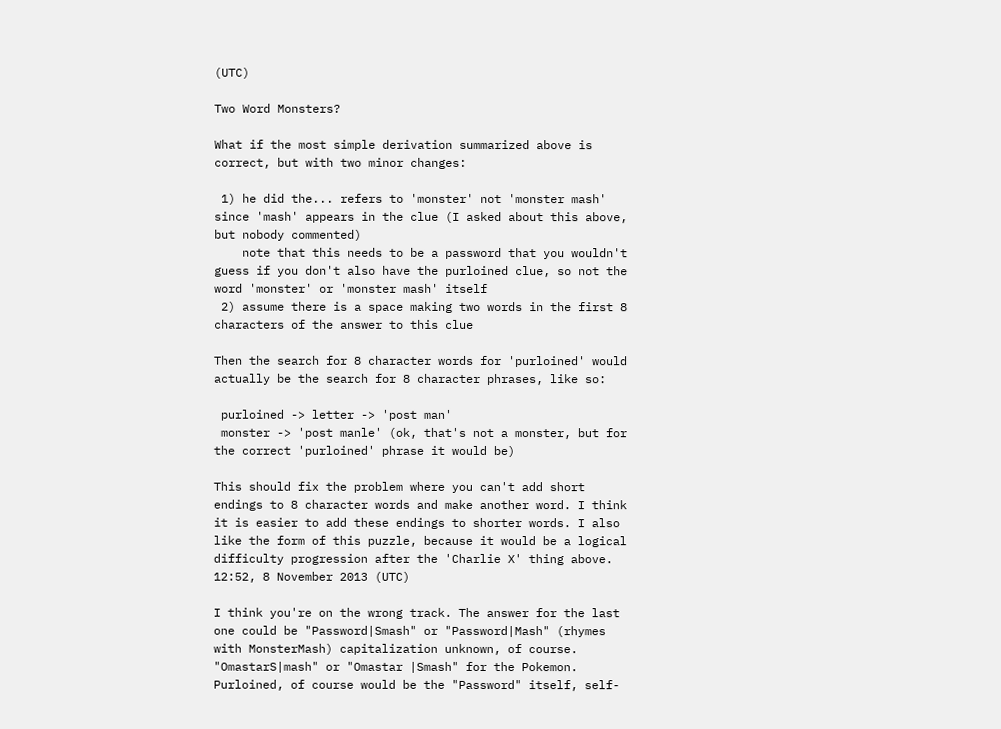(UTC)

Two Word Monsters?

What if the most simple derivation summarized above is correct, but with two minor changes:

 1) he did the... refers to 'monster' not 'monster mash' since 'mash' appears in the clue (I asked about this above, but nobody commented)
    note that this needs to be a password that you wouldn't guess if you don't also have the purloined clue, so not the word 'monster' or 'monster mash' itself
 2) assume there is a space making two words in the first 8 characters of the answer to this clue

Then the search for 8 character words for 'purloined' would actually be the search for 8 character phrases, like so:

 purloined -> letter -> 'post man'
 monster -> 'post manle' (ok, that's not a monster, but for the correct 'purloined' phrase it would be)

This should fix the problem where you can't add short endings to 8 character words and make another word. I think it is easier to add these endings to shorter words. I also like the form of this puzzle, because it would be a logical difficulty progression after the 'Charlie X' thing above. 12:52, 8 November 2013 (UTC)

I think you're on the wrong track. The answer for the last one could be "Password|Smash" or "Password|Mash" (rhymes with MonsterMash) capitalization unknown, of course. "OmastarS|mash" or "Omastar |Smash" for the Pokemon. Purloined, of course would be the "Password" itself, self-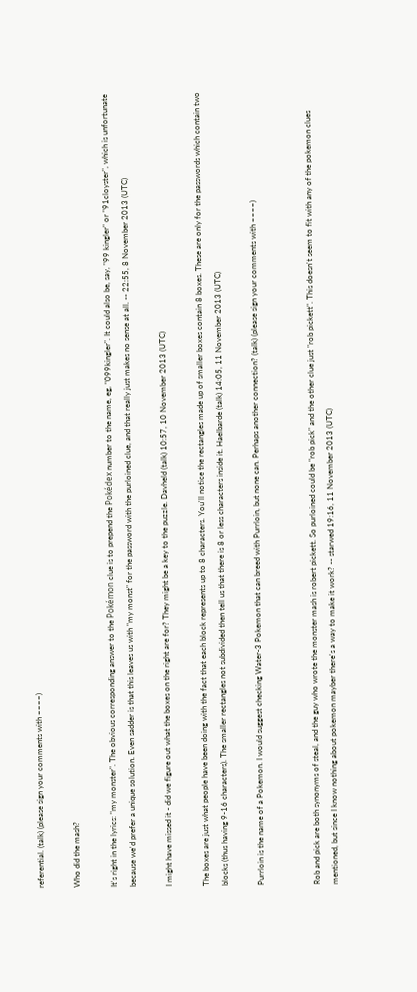referential. (talk) (please sign your comments with ~~~~)

Who did the mash?

It's right in the lyrics: "my monster". The obvious corresponding answer to the Pokémon clue is to prepend the Pokédex number to the name, eg, "099kingler". It could also be, say, "99 kingler" or "91cloyster", which is unfortunate because we'd prefer a unique solution. Even sadder is that this leaves us with "my monst" for the password with the purloined clue, and that really just makes no sense at all. -- 22:55, 8 November 2013 (UTC)

I might have missed it - did we figure out what the boxes on the right are for? They might be a key to the puzzle. Davheld (talk) 10:57, 10 November 2013 (UTC)

The boxes are just what people have been doing with the fact that each block represents up to 8 characters. You'll notice the rectangles made up of smaller boxes contain 8 boxes. These are only for the passwords which contain two blocks (thus having 9-16 characters). The smaller rectangles not subdivided then tell us that there is 8 or less characters inside it. Haelbarde (talk) 14:05, 11 November 2013 (UTC)

Purrloin is the name of a Pokemon. I would suggest checking Water-3 Pokemon that can breed with Purrloin, but none can. Perhaps another connection? (talk) (please sign your comments with ~~~~)


Rob and pick are both synonyms of steal, and the guy who wrote the monster mash is robert pickett. So purloined could be "rob pick" and the other clue just "rob pickett". This doesn't seem to fit with any of the pokemon clues mentioned, but since I know nothing about pokemon mayber there's a way to make it work? -- starwed 19:16, 11 November 2013 (UTC)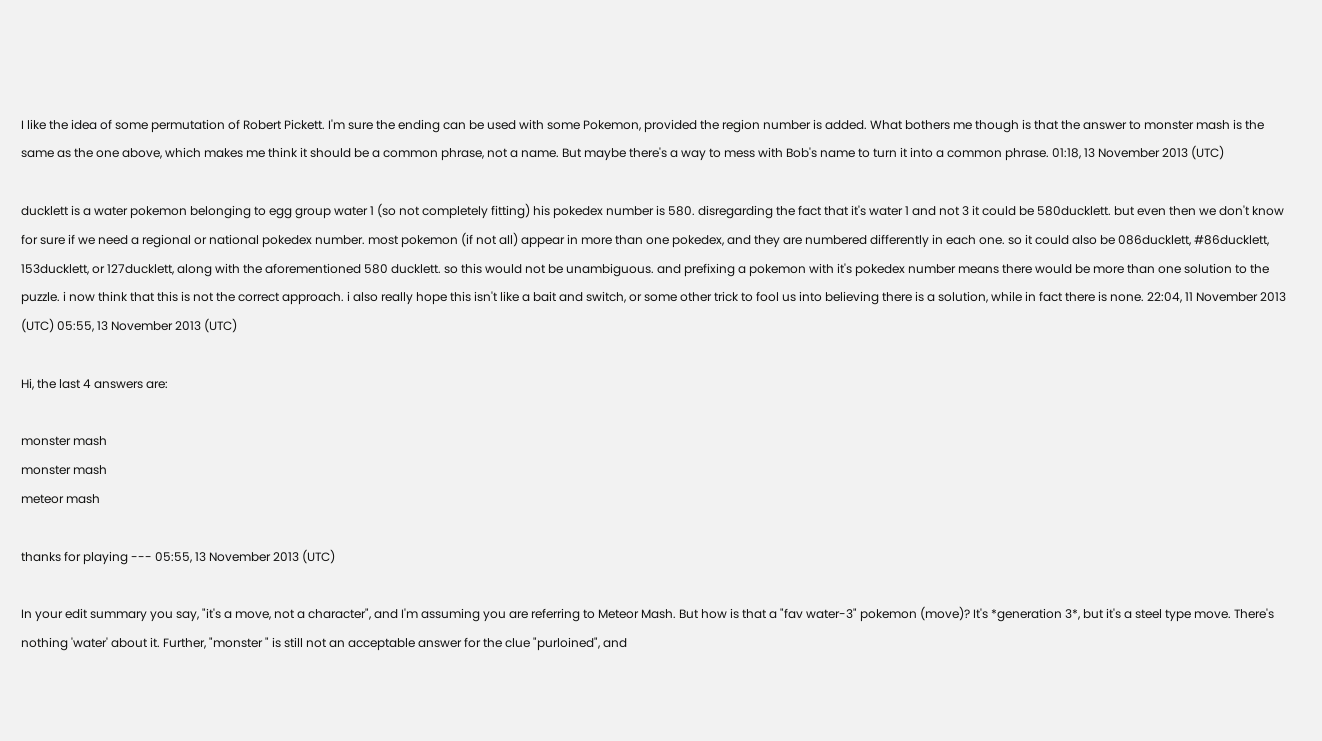I like the idea of some permutation of Robert Pickett. I'm sure the ending can be used with some Pokemon, provided the region number is added. What bothers me though is that the answer to monster mash is the same as the one above, which makes me think it should be a common phrase, not a name. But maybe there's a way to mess with Bob's name to turn it into a common phrase. 01:18, 13 November 2013 (UTC)

ducklett is a water pokemon belonging to egg group water 1 (so not completely fitting) his pokedex number is 580. disregarding the fact that it's water 1 and not 3 it could be 580ducklett. but even then we don't know for sure if we need a regional or national pokedex number. most pokemon (if not all) appear in more than one pokedex, and they are numbered differently in each one. so it could also be 086ducklett, #86ducklett, 153ducklett, or 127ducklett, along with the aforementioned 580 ducklett. so this would not be unambiguous. and prefixing a pokemon with it's pokedex number means there would be more than one solution to the puzzle. i now think that this is not the correct approach. i also really hope this isn't like a bait and switch, or some other trick to fool us into believing there is a solution, while in fact there is none. 22:04, 11 November 2013 (UTC) 05:55, 13 November 2013 (UTC)

Hi, the last 4 answers are:

monster mash
monster mash
meteor mash

thanks for playing --- 05:55, 13 November 2013 (UTC)

In your edit summary you say, "it's a move, not a character", and I'm assuming you are referring to Meteor Mash. But how is that a "fav water-3" pokemon (move)? It's *generation 3*, but it's a steel type move. There's nothing 'water' about it. Further, "monster " is still not an acceptable answer for the clue "purloined", and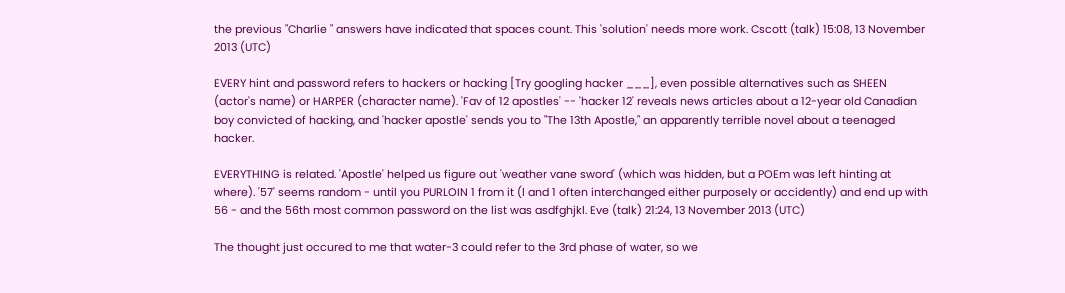the previous "Charlie " answers have indicated that spaces count. This 'solution' needs more work. Cscott (talk) 15:08, 13 November 2013 (UTC)

EVERY hint and password refers to hackers or hacking [Try googling hacker ___], even possible alternatives such as SHEEN (actor's name) or HARPER (character name). 'Fav of 12 apostles' -- 'hacker 12' reveals news articles about a 12-year old Canadian boy convicted of hacking, and 'hacker apostle' sends you to "The 13th Apostle," an apparently terrible novel about a teenaged hacker.

EVERYTHING is related. 'Apostle' helped us figure out 'weather vane sword' (which was hidden, but a POEm was left hinting at where). '57' seems random - until you PURLOIN 1 from it (l and 1 often interchanged either purposely or accidently) and end up with 56 - and the 56th most common password on the list was asdfghjkl. Eve (talk) 21:24, 13 November 2013 (UTC)

The thought just occured to me that water-3 could refer to the 3rd phase of water, so we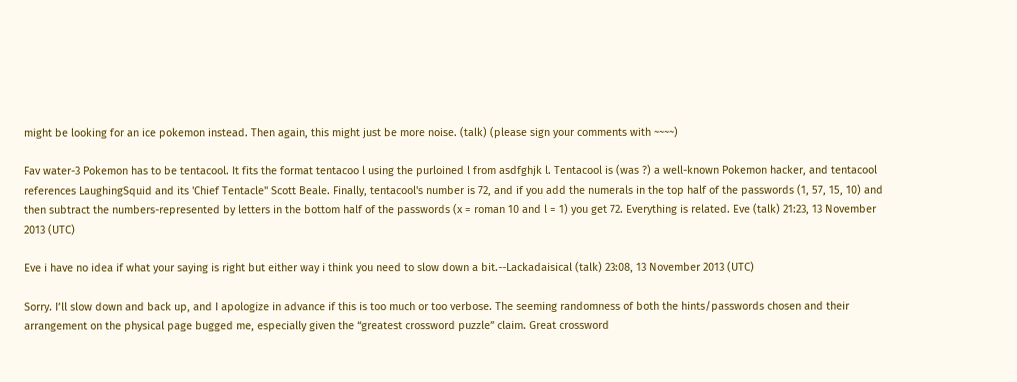might be looking for an ice pokemon instead. Then again, this might just be more noise. (talk) (please sign your comments with ~~~~)

Fav water-3 Pokemon has to be tentacool. It fits the format tentacoo l using the purloined l from asdfghjk l. Tentacool is (was ?) a well-known Pokemon hacker, and tentacool references LaughingSquid and its 'Chief Tentacle" Scott Beale. Finally, tentacool's number is 72, and if you add the numerals in the top half of the passwords (1, 57, 15, 10) and then subtract the numbers-represented by letters in the bottom half of the passwords (x = roman 10 and l = 1) you get 72. Everything is related. Eve (talk) 21:23, 13 November 2013 (UTC)

Eve i have no idea if what your saying is right but either way i think you need to slow down a bit.--Lackadaisical (talk) 23:08, 13 November 2013 (UTC)

Sorry. I’ll slow down and back up, and I apologize in advance if this is too much or too verbose. The seeming randomness of both the hints/passwords chosen and their arrangement on the physical page bugged me, especially given the “greatest crossword puzzle” claim. Great crossword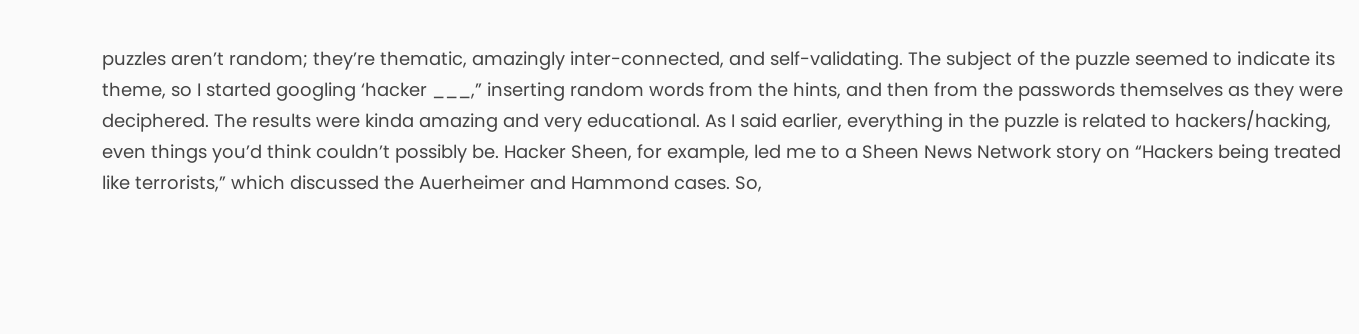puzzles aren’t random; they’re thematic, amazingly inter-connected, and self-validating. The subject of the puzzle seemed to indicate its theme, so I started googling ‘hacker ___,” inserting random words from the hints, and then from the passwords themselves as they were deciphered. The results were kinda amazing and very educational. As I said earlier, everything in the puzzle is related to hackers/hacking, even things you’d think couldn’t possibly be. Hacker Sheen, for example, led me to a Sheen News Network story on “Hackers being treated like terrorists,” which discussed the Auerheimer and Hammond cases. So,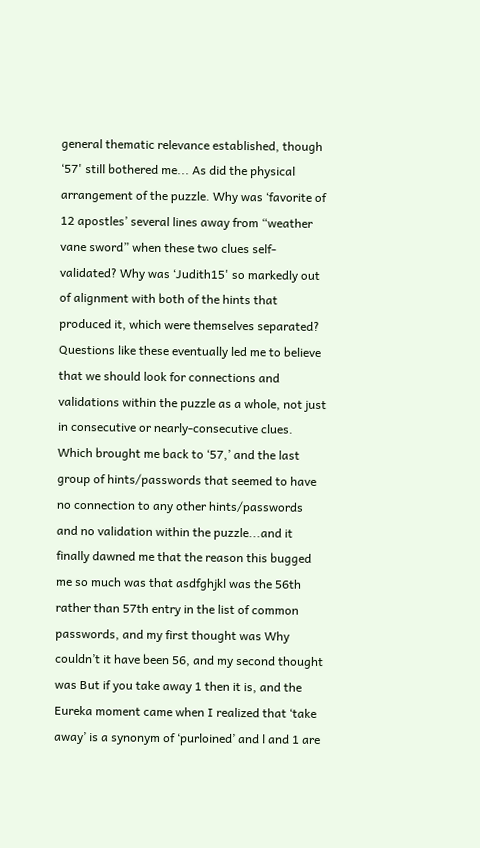general thematic relevance established, though ‘57' still bothered me... As did the physical arrangement of the puzzle. Why was ‘favorite of 12 apostles’ several lines away from “weather vane sword” when these two clues self-validated? Why was ‘Judith15' so markedly out of alignment with both of the hints that produced it, which were themselves separated? Questions like these eventually led me to believe that we should look for connections and validations within the puzzle as a whole, not just in consecutive or nearly-consecutive clues. Which brought me back to ‘57,’ and the last group of hints/passwords that seemed to have no connection to any other hints/passwords and no validation within the puzzle...and it finally dawned me that the reason this bugged me so much was that asdfghjkl was the 56th rather than 57th entry in the list of common passwords, and my first thought was Why couldn’t it have been 56, and my second thought was But if you take away 1 then it is, and the Eureka moment came when I realized that ‘take away’ is a synonym of ‘purloined’ and l and 1 are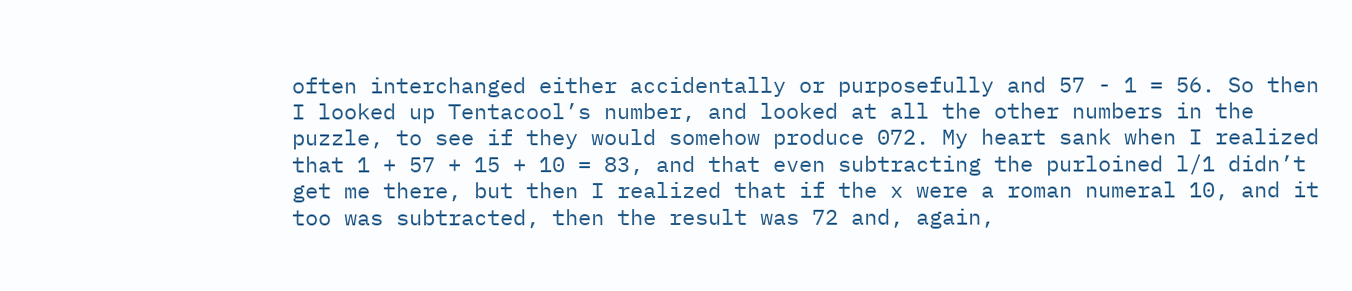often interchanged either accidentally or purposefully and 57 - 1 = 56. So then I looked up Tentacool’s number, and looked at all the other numbers in the puzzle, to see if they would somehow produce 072. My heart sank when I realized that 1 + 57 + 15 + 10 = 83, and that even subtracting the purloined l/1 didn’t get me there, but then I realized that if the x were a roman numeral 10, and it too was subtracted, then the result was 72 and, again,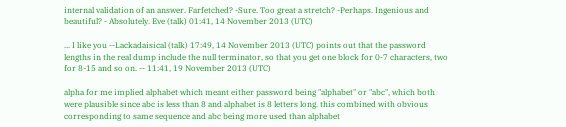internal validation of an answer. Farfetched? -Sure. Too great a stretch? -Perhaps. Ingenious and beautiful? - Absolutely. Eve (talk) 01:41, 14 November 2013 (UTC)

... I like you --Lackadaisical (talk) 17:49, 14 November 2013 (UTC) points out that the password lengths in the real dump include the null terminator, so that you get one block for 0-7 characters, two for 8-15 and so on. -- 11:41, 19 November 2013 (UTC)

alpha for me implied alphabet which meant either password being "alphabet" or "abc", which both were plausible since abc is less than 8 and alphabet is 8 letters long. this combined with obvious corresponding to same sequence and abc being more used than alphabet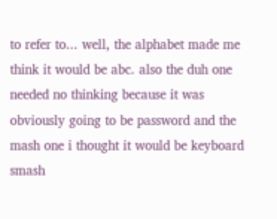to refer to... well, the alphabet made me think it would be abc. also the duh one needed no thinking because it was obviously going to be password and the mash one i thought it would be keyboard smash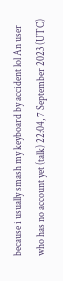because i usually smash my keyboard by accident lol An user who has no account yet (talk) 22:04, 7 September 2023 (UTC)